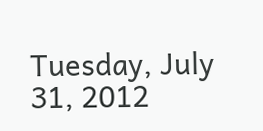Tuesday, July 31, 2012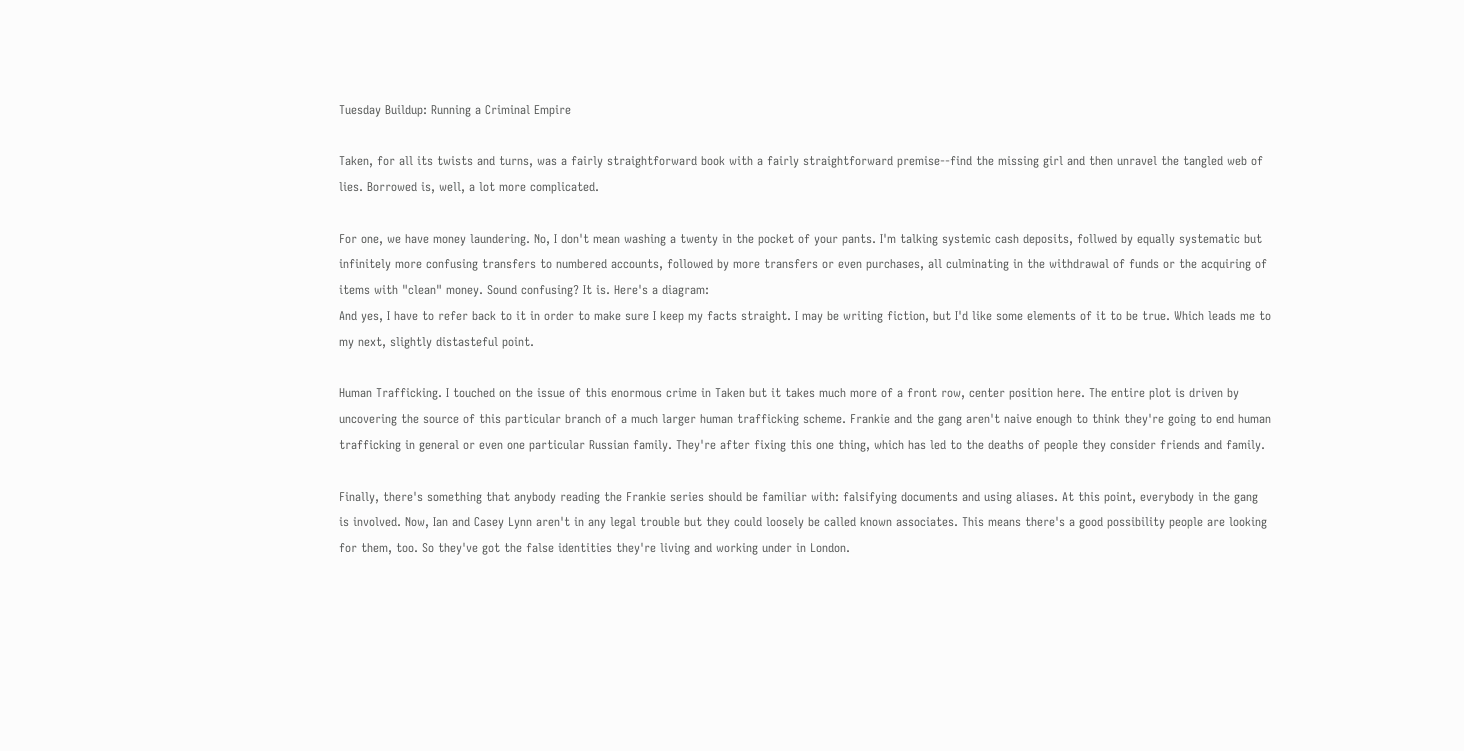Tuesday Buildup: Running a Criminal Empire

Taken, for all its twists and turns, was a fairly straightforward book with a fairly straightforward premise--find the missing girl and then unravel the tangled web of lies. Borrowed is, well, a lot more complicated.

For one, we have money laundering. No, I don't mean washing a twenty in the pocket of your pants. I'm talking systemic cash deposits, follwed by equally systematic but infinitely more confusing transfers to numbered accounts, followed by more transfers or even purchases, all culminating in the withdrawal of funds or the acquiring of items with "clean" money. Sound confusing? It is. Here's a diagram:
And yes, I have to refer back to it in order to make sure I keep my facts straight. I may be writing fiction, but I'd like some elements of it to be true. Which leads me to my next, slightly distasteful point.

Human Trafficking. I touched on the issue of this enormous crime in Taken but it takes much more of a front row, center position here. The entire plot is driven by uncovering the source of this particular branch of a much larger human trafficking scheme. Frankie and the gang aren't naive enough to think they're going to end human trafficking in general or even one particular Russian family. They're after fixing this one thing, which has led to the deaths of people they consider friends and family.

Finally, there's something that anybody reading the Frankie series should be familiar with: falsifying documents and using aliases. At this point, everybody in the gang is involved. Now, Ian and Casey Lynn aren't in any legal trouble but they could loosely be called known associates. This means there's a good possibility people are looking for them, too. So they've got the false identities they're living and working under in London.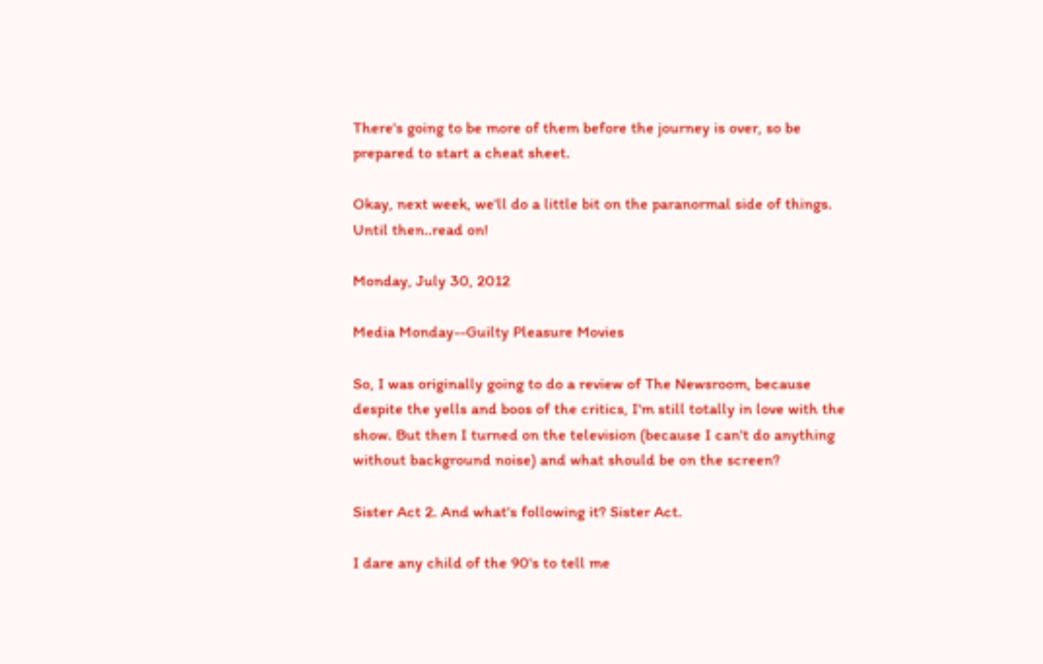There's going to be more of them before the journey is over, so be prepared to start a cheat sheet.

Okay, next week, we'll do a little bit on the paranormal side of things. Until then..read on!

Monday, July 30, 2012

Media Monday--Guilty Pleasure Movies

So, I was originally going to do a review of The Newsroom, because despite the yells and boos of the critics, I'm still totally in love with the show. But then I turned on the television (because I can't do anything without background noise) and what should be on the screen?

Sister Act 2. And what's following it? Sister Act.

I dare any child of the 90's to tell me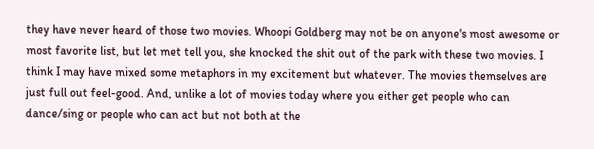they have never heard of those two movies. Whoopi Goldberg may not be on anyone's most awesome or most favorite list, but let met tell you, she knocked the shit out of the park with these two movies. I think I may have mixed some metaphors in my excitement but whatever. The movies themselves are just full out feel-good. And, unlike a lot of movies today where you either get people who can dance/sing or people who can act but not both at the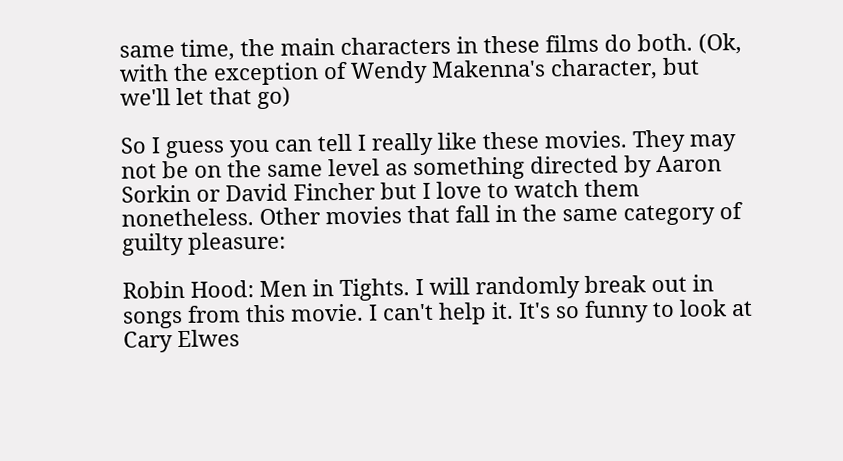same time, the main characters in these films do both. (Ok, with the exception of Wendy Makenna's character, but we'll let that go)

So I guess you can tell I really like these movies. They may not be on the same level as something directed by Aaron Sorkin or David Fincher but I love to watch them nonetheless. Other movies that fall in the same category of guilty pleasure:

Robin Hood: Men in Tights. I will randomly break out in songs from this movie. I can't help it. It's so funny to look at Cary Elwes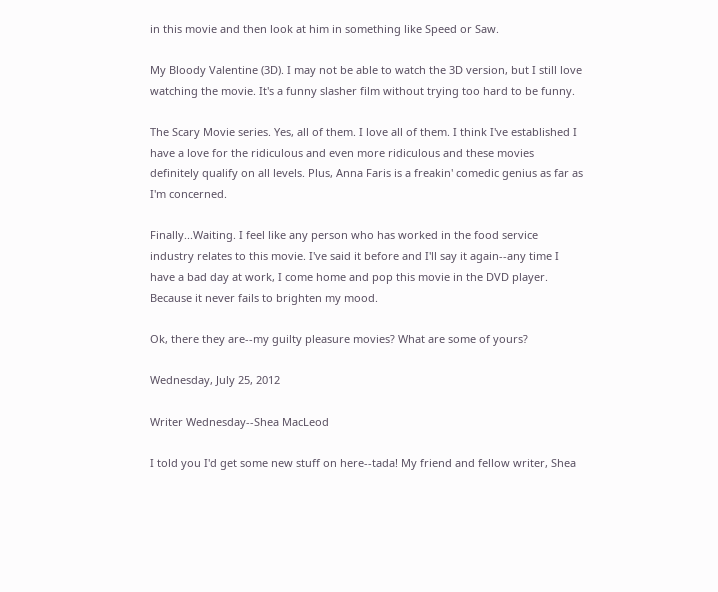in this movie and then look at him in something like Speed or Saw.

My Bloody Valentine (3D). I may not be able to watch the 3D version, but I still love watching the movie. It's a funny slasher film without trying too hard to be funny.

The Scary Movie series. Yes, all of them. I love all of them. I think I've established I have a love for the ridiculous and even more ridiculous and these movies definitely qualify on all levels. Plus, Anna Faris is a freakin' comedic genius as far as I'm concerned.

Finally...Waiting. I feel like any person who has worked in the food service industry relates to this movie. I've said it before and I'll say it again--any time I have a bad day at work, I come home and pop this movie in the DVD player. Because it never fails to brighten my mood.

Ok, there they are--my guilty pleasure movies? What are some of yours?

Wednesday, July 25, 2012

Writer Wednesday--Shea MacLeod

I told you I'd get some new stuff on here--tada! My friend and fellow writer, Shea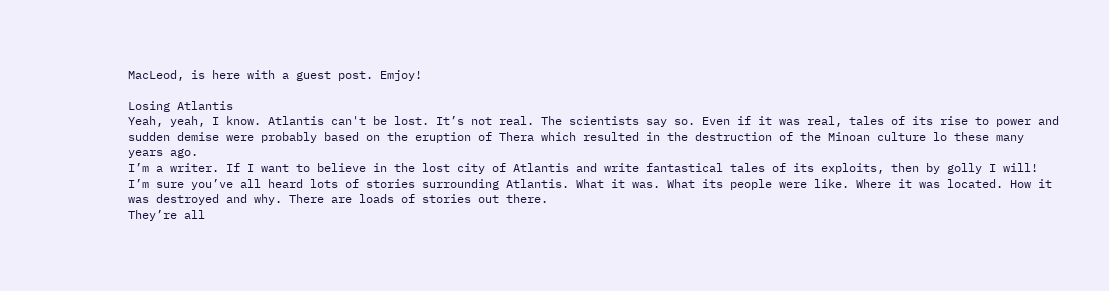MacLeod, is here with a guest post. Emjoy!

Losing Atlantis
Yeah, yeah, I know. Atlantis can't be lost. It’s not real. The scientists say so. Even if it was real, tales of its rise to power and sudden demise were probably based on the eruption of Thera which resulted in the destruction of the Minoan culture lo these many years ago.
I’m a writer. If I want to believe in the lost city of Atlantis and write fantastical tales of its exploits, then by golly I will!
I’m sure you’ve all heard lots of stories surrounding Atlantis. What it was. What its people were like. Where it was located. How it was destroyed and why. There are loads of stories out there.
They’re all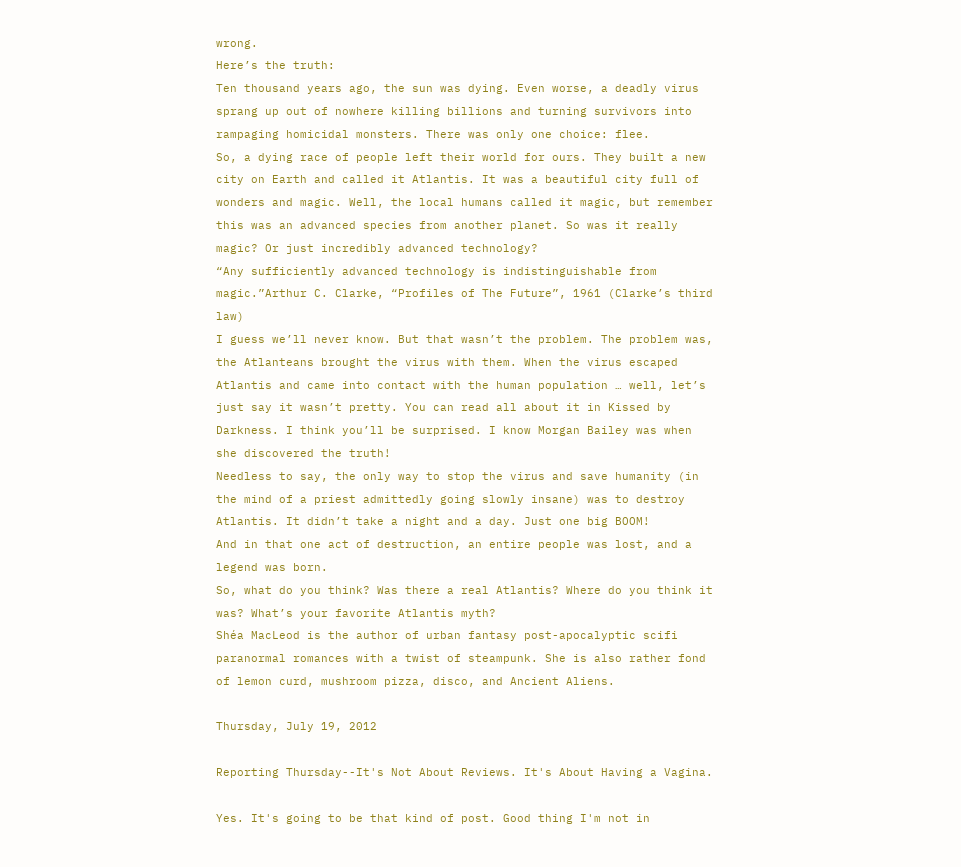wrong.
Here’s the truth:
Ten thousand years ago, the sun was dying. Even worse, a deadly virus sprang up out of nowhere killing billions and turning survivors into rampaging homicidal monsters. There was only one choice: flee.
So, a dying race of people left their world for ours. They built a new city on Earth and called it Atlantis. It was a beautiful city full of wonders and magic. Well, the local humans called it magic, but remember this was an advanced species from another planet. So was it really magic? Or just incredibly advanced technology?
“Any sufficiently advanced technology is indistinguishable from magic.”Arthur C. Clarke, “Profiles of The Future”, 1961 (Clarke’s third law)
I guess we’ll never know. But that wasn’t the problem. The problem was, the Atlanteans brought the virus with them. When the virus escaped Atlantis and came into contact with the human population … well, let’s just say it wasn’t pretty. You can read all about it in Kissed by Darkness. I think you’ll be surprised. I know Morgan Bailey was when she discovered the truth!
Needless to say, the only way to stop the virus and save humanity (in the mind of a priest admittedly going slowly insane) was to destroy Atlantis. It didn’t take a night and a day. Just one big BOOM!
And in that one act of destruction, an entire people was lost, and a legend was born.
So, what do you think? Was there a real Atlantis? Where do you think it was? What’s your favorite Atlantis myth?
Shéa MacLeod is the author of urban fantasy post-apocalyptic scifi paranormal romances with a twist of steampunk. She is also rather fond of lemon curd, mushroom pizza, disco, and Ancient Aliens.

Thursday, July 19, 2012

Reporting Thursday--It's Not About Reviews. It's About Having a Vagina.

Yes. It's going to be that kind of post. Good thing I'm not in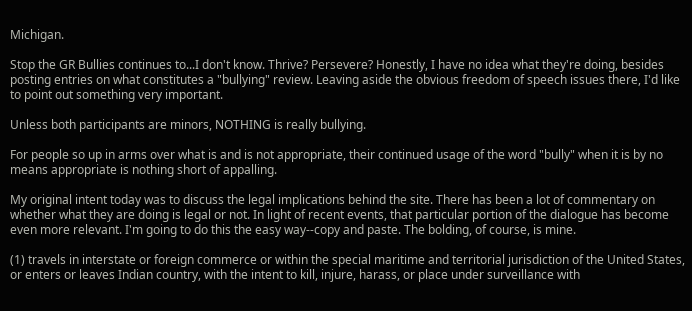Michigan.

Stop the GR Bullies continues to...I don't know. Thrive? Persevere? Honestly, I have no idea what they're doing, besides posting entries on what constitutes a "bullying" review. Leaving aside the obvious freedom of speech issues there, I'd like to point out something very important.

Unless both participants are minors, NOTHING is really bullying.

For people so up in arms over what is and is not appropriate, their continued usage of the word "bully" when it is by no means appropriate is nothing short of appalling.

My original intent today was to discuss the legal implications behind the site. There has been a lot of commentary on whether what they are doing is legal or not. In light of recent events, that particular portion of the dialogue has become even more relevant. I'm going to do this the easy way--copy and paste. The bolding, of course, is mine.

(1) travels in interstate or foreign commerce or within the special maritime and territorial jurisdiction of the United States, or enters or leaves Indian country, with the intent to kill, injure, harass, or place under surveillance with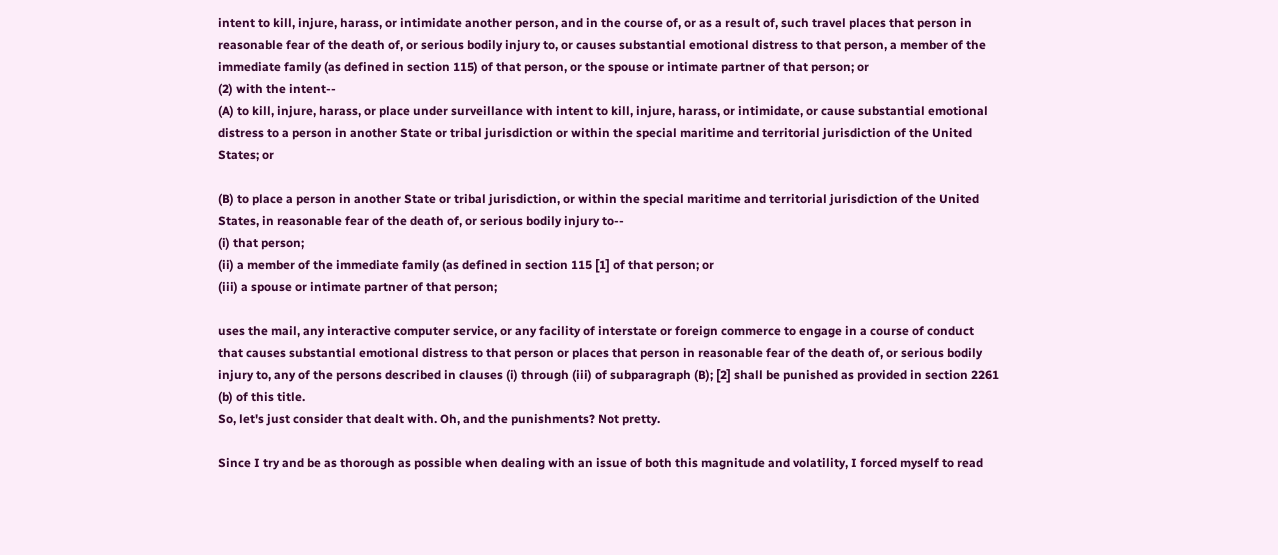intent to kill, injure, harass, or intimidate another person, and in the course of, or as a result of, such travel places that person in reasonable fear of the death of, or serious bodily injury to, or causes substantial emotional distress to that person, a member of the immediate family (as defined in section 115) of that person, or the spouse or intimate partner of that person; or
(2) with the intent--
(A) to kill, injure, harass, or place under surveillance with intent to kill, injure, harass, or intimidate, or cause substantial emotional distress to a person in another State or tribal jurisdiction or within the special maritime and territorial jurisdiction of the United States; or

(B) to place a person in another State or tribal jurisdiction, or within the special maritime and territorial jurisdiction of the United States, in reasonable fear of the death of, or serious bodily injury to--
(i) that person;
(ii) a member of the immediate family (as defined in section 115 [1] of that person; or
(iii) a spouse or intimate partner of that person;

uses the mail, any interactive computer service, or any facility of interstate or foreign commerce to engage in a course of conduct that causes substantial emotional distress to that person or places that person in reasonable fear of the death of, or serious bodily injury to, any of the persons described in clauses (i) through (iii) of subparagraph (B); [2] shall be punished as provided in section 2261 (b) of this title.
So, let's just consider that dealt with. Oh, and the punishments? Not pretty.

Since I try and be as thorough as possible when dealing with an issue of both this magnitude and volatility, I forced myself to read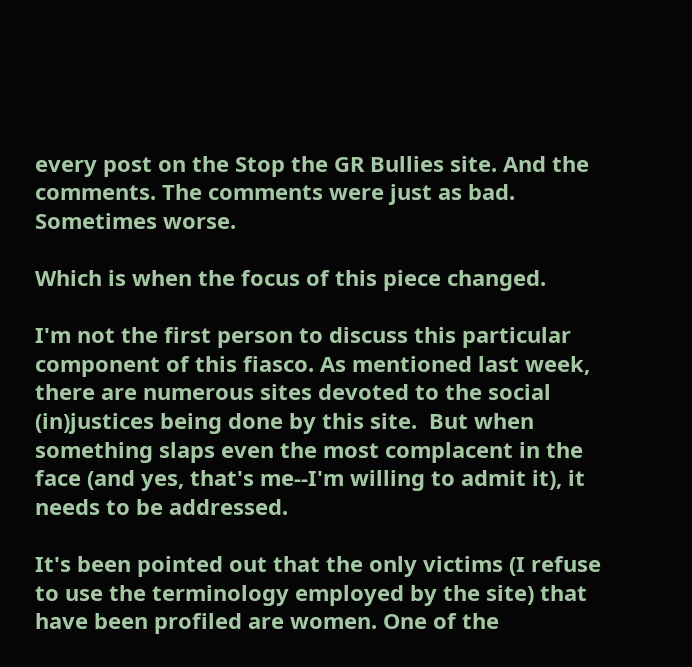every post on the Stop the GR Bullies site. And the comments. The comments were just as bad. Sometimes worse.

Which is when the focus of this piece changed.

I'm not the first person to discuss this particular component of this fiasco. As mentioned last week, there are numerous sites devoted to the social (in)justices being done by this site.  But when something slaps even the most complacent in the face (and yes, that's me--I'm willing to admit it), it needs to be addressed.

It's been pointed out that the only victims (I refuse to use the terminology employed by the site) that have been profiled are women. One of the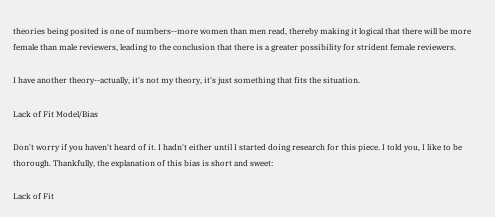theories being posited is one of numbers--more women than men read, thereby making it logical that there will be more female than male reviewers, leading to the conclusion that there is a greater possibility for strident female reviewers.

I have another theory--actually, it's not my theory, it's just something that fits the situation.

Lack of Fit Model/Bias

Don't worry if you haven't heard of it. I hadn't either until I started doing research for this piece. I told you, I like to be thorough. Thankfully, the explanation of this bias is short and sweet:

Lack of Fit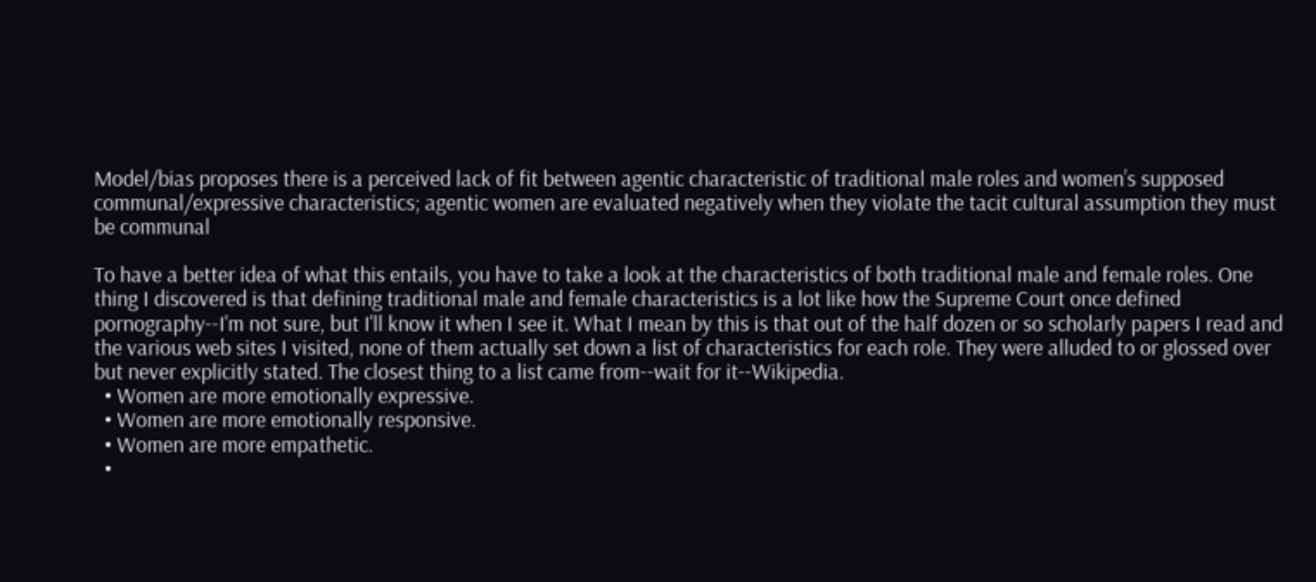Model/bias proposes there is a perceived lack of fit between agentic characteristic of traditional male roles and women’s supposed communal/expressive characteristics; agentic women are evaluated negatively when they violate the tacit cultural assumption they must be communal

To have a better idea of what this entails, you have to take a look at the characteristics of both traditional male and female roles. One thing I discovered is that defining traditional male and female characteristics is a lot like how the Supreme Court once defined pornography--I'm not sure, but I'll know it when I see it. What I mean by this is that out of the half dozen or so scholarly papers I read and the various web sites I visited, none of them actually set down a list of characteristics for each role. They were alluded to or glossed over but never explicitly stated. The closest thing to a list came from--wait for it--Wikipedia.
  • Women are more emotionally expressive.
  • Women are more emotionally responsive.
  • Women are more empathetic.
  •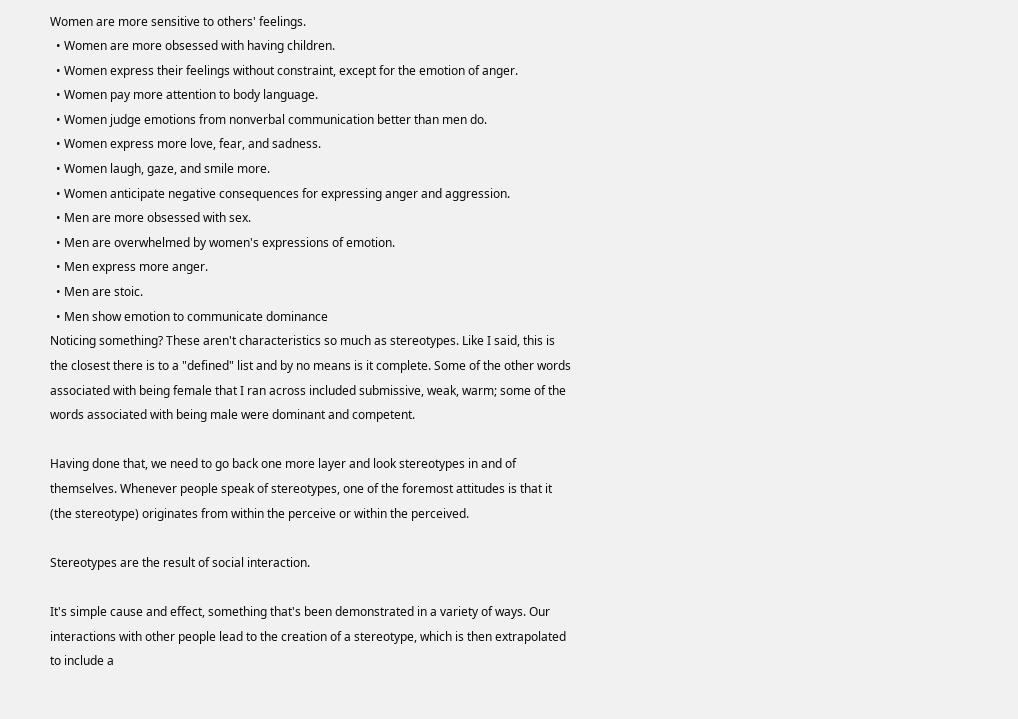Women are more sensitive to others' feelings.
  • Women are more obsessed with having children.
  • Women express their feelings without constraint, except for the emotion of anger.
  • Women pay more attention to body language.
  • Women judge emotions from nonverbal communication better than men do.
  • Women express more love, fear, and sadness.
  • Women laugh, gaze, and smile more.
  • Women anticipate negative consequences for expressing anger and aggression.
  • Men are more obsessed with sex.
  • Men are overwhelmed by women's expressions of emotion.
  • Men express more anger.
  • Men are stoic.
  • Men show emotion to communicate dominance
Noticing something? These aren't characteristics so much as stereotypes. Like I said, this is the closest there is to a "defined" list and by no means is it complete. Some of the other words associated with being female that I ran across included submissive, weak, warm; some of the words associated with being male were dominant and competent.

Having done that, we need to go back one more layer and look stereotypes in and of themselves. Whenever people speak of stereotypes, one of the foremost attitudes is that it (the stereotype) originates from within the perceive or within the perceived.

Stereotypes are the result of social interaction.

It's simple cause and effect, something that's been demonstrated in a variety of ways. Our interactions with other people lead to the creation of a stereotype, which is then extrapolated to include a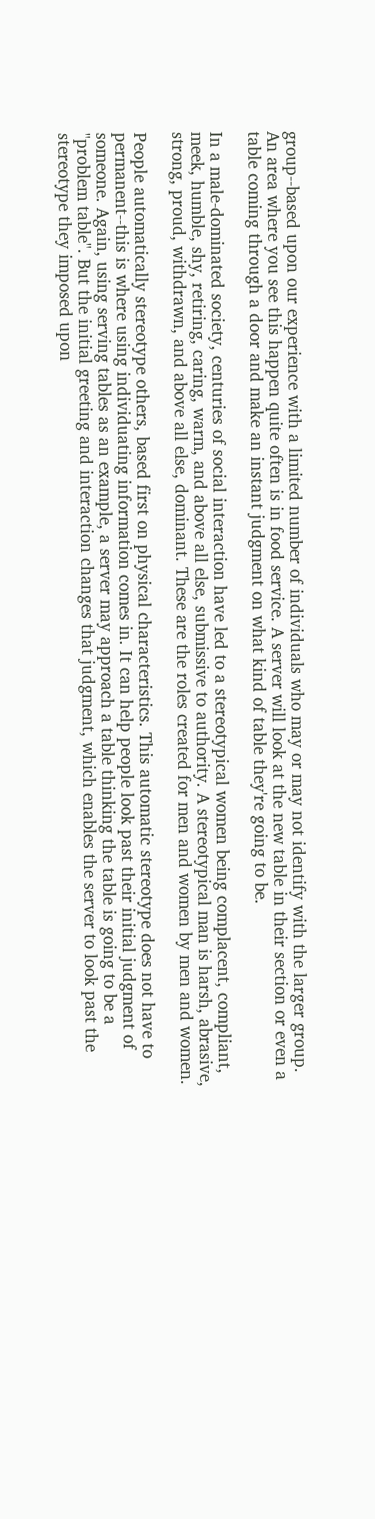group--based upon our experience with a limited number of individuals who may or may not identify with the larger group. An area where you see this happen quite often is in food service. A server will look at the new table in their section or even a table coming through a door and make an instant judgment on what kind of table they're going to be.

In a male-dominated society, centuries of social interaction have led to a stereotypical women being complacent, compliant, meek, humble, shy, retiring, caring, warm, and above all else, submissive to authority. A stereotypical man is harsh, abrasive, strong, proud, withdrawn, and above all else, dominant. These are the roles created for men and women by men and women.

People automatically stereotype others, based first on physical characteristics. This automatic stereotype does not have to permanent--this is where using individuating information comes in. It can help people look past their initial judgment of someone. Again, using serving tables as an example, a server may approach a table thinking the table is going to be a "problem table". But the initial greeting and interaction changes that judgment, which enables the server to look past the stereotype they imposed upon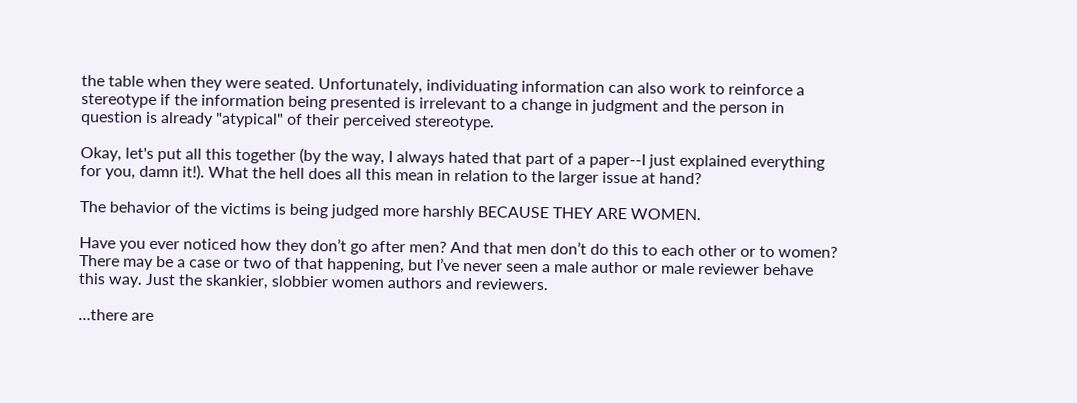the table when they were seated. Unfortunately, individuating information can also work to reinforce a stereotype if the information being presented is irrelevant to a change in judgment and the person in question is already "atypical" of their perceived stereotype.

Okay, let's put all this together (by the way, I always hated that part of a paper--I just explained everything for you, damn it!). What the hell does all this mean in relation to the larger issue at hand?

The behavior of the victims is being judged more harshly BECAUSE THEY ARE WOMEN.

Have you ever noticed how they don’t go after men? And that men don’t do this to each other or to women? There may be a case or two of that happening, but I’ve never seen a male author or male reviewer behave this way. Just the skankier, slobbier women authors and reviewers.

…there are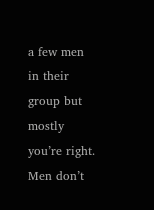a few men in their group but mostly you’re right. Men don’t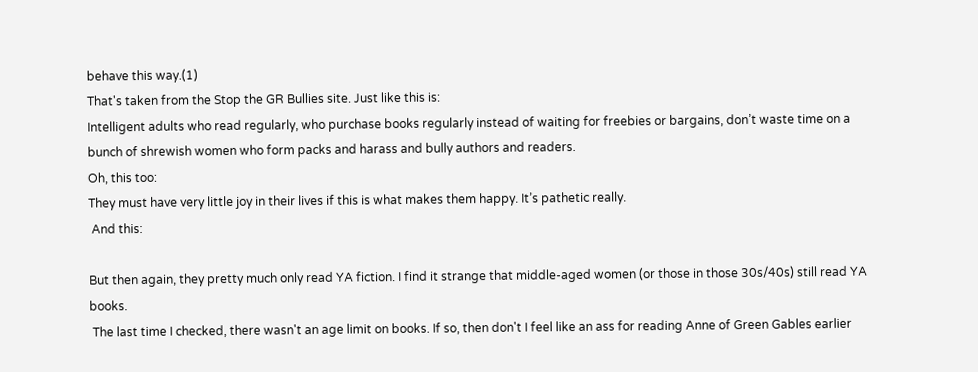behave this way.(1)
That's taken from the Stop the GR Bullies site. Just like this is:
Intelligent adults who read regularly, who purchase books regularly instead of waiting for freebies or bargains, don’t waste time on a bunch of shrewish women who form packs and harass and bully authors and readers.
Oh, this too:
They must have very little joy in their lives if this is what makes them happy. It’s pathetic really.
 And this:

But then again, they pretty much only read YA fiction. I find it strange that middle-aged women (or those in those 30s/40s) still read YA books.
 The last time I checked, there wasn't an age limit on books. If so, then don't I feel like an ass for reading Anne of Green Gables earlier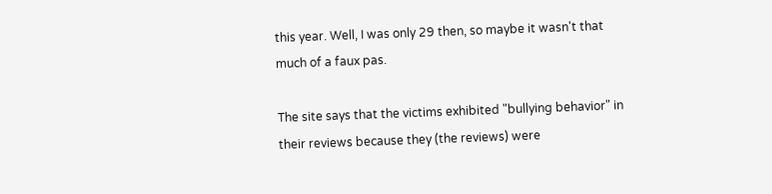this year. Well, I was only 29 then, so maybe it wasn't that much of a faux pas.

The site says that the victims exhibited "bullying behavior" in their reviews because they (the reviews) were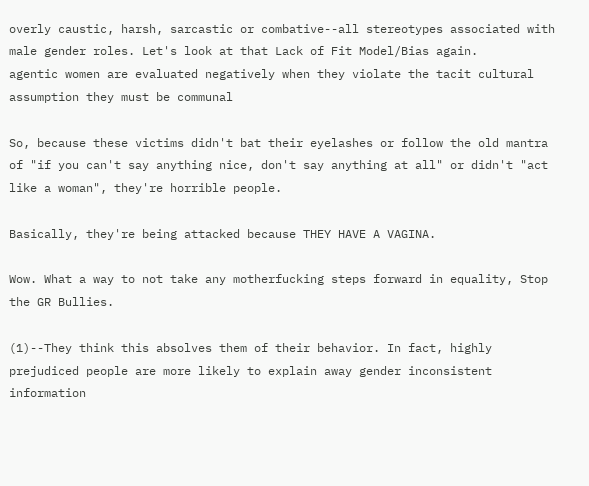overly caustic, harsh, sarcastic or combative--all stereotypes associated with male gender roles. Let's look at that Lack of Fit Model/Bias again.
agentic women are evaluated negatively when they violate the tacit cultural assumption they must be communal

So, because these victims didn't bat their eyelashes or follow the old mantra of "if you can't say anything nice, don't say anything at all" or didn't "act like a woman", they're horrible people.

Basically, they're being attacked because THEY HAVE A VAGINA.

Wow. What a way to not take any motherfucking steps forward in equality, Stop the GR Bullies.

(1)--They think this absolves them of their behavior. In fact, highly prejudiced people are more likely to explain away gender inconsistent information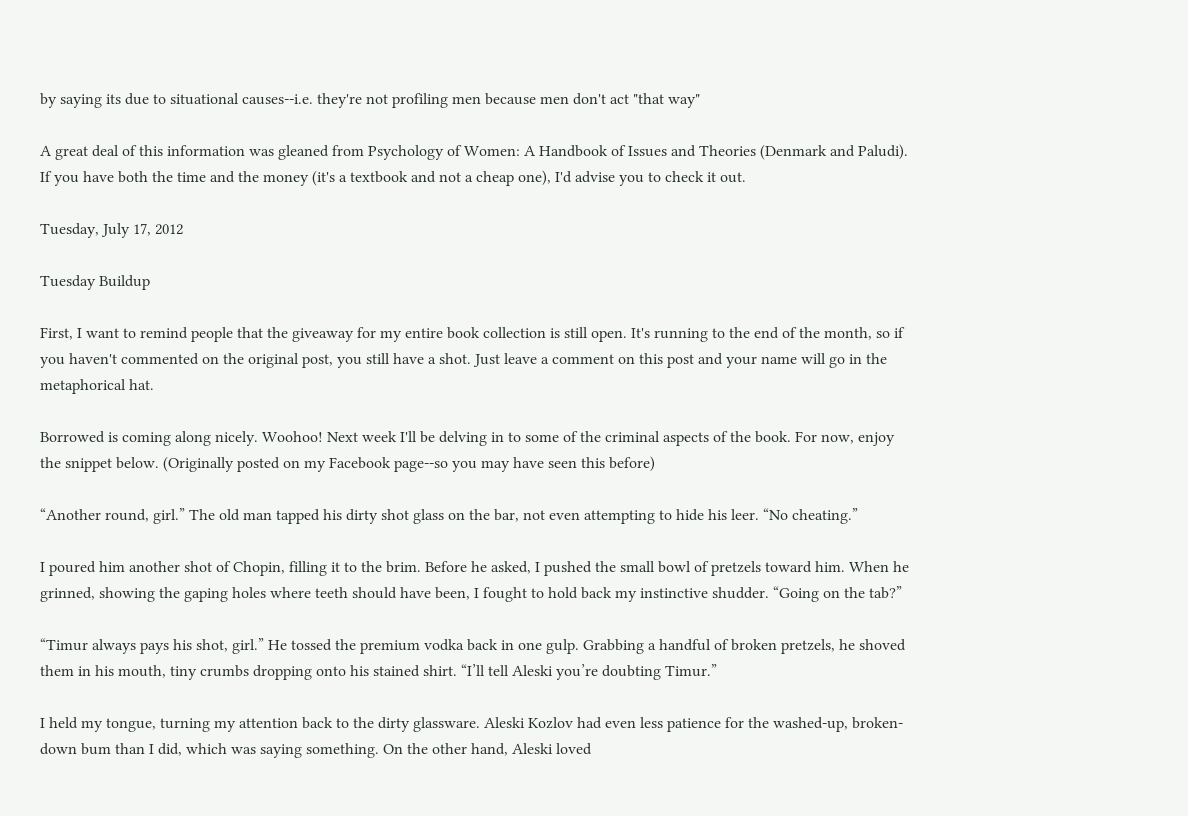by saying its due to situational causes--i.e. they're not profiling men because men don't act "that way"

A great deal of this information was gleaned from Psychology of Women: A Handbook of Issues and Theories (Denmark and Paludi). If you have both the time and the money (it's a textbook and not a cheap one), I'd advise you to check it out.

Tuesday, July 17, 2012

Tuesday Buildup

First, I want to remind people that the giveaway for my entire book collection is still open. It's running to the end of the month, so if you haven't commented on the original post, you still have a shot. Just leave a comment on this post and your name will go in the metaphorical hat.

Borrowed is coming along nicely. Woohoo! Next week I'll be delving in to some of the criminal aspects of the book. For now, enjoy the snippet below. (Originally posted on my Facebook page--so you may have seen this before)

“Another round, girl.” The old man tapped his dirty shot glass on the bar, not even attempting to hide his leer. “No cheating.”

I poured him another shot of Chopin, filling it to the brim. Before he asked, I pushed the small bowl of pretzels toward him. When he grinned, showing the gaping holes where teeth should have been, I fought to hold back my instinctive shudder. “Going on the tab?”

“Timur always pays his shot, girl.” He tossed the premium vodka back in one gulp. Grabbing a handful of broken pretzels, he shoved them in his mouth, tiny crumbs dropping onto his stained shirt. “I’ll tell Aleski you’re doubting Timur.”

I held my tongue, turning my attention back to the dirty glassware. Aleski Kozlov had even less patience for the washed-up, broken-down bum than I did, which was saying something. On the other hand, Aleski loved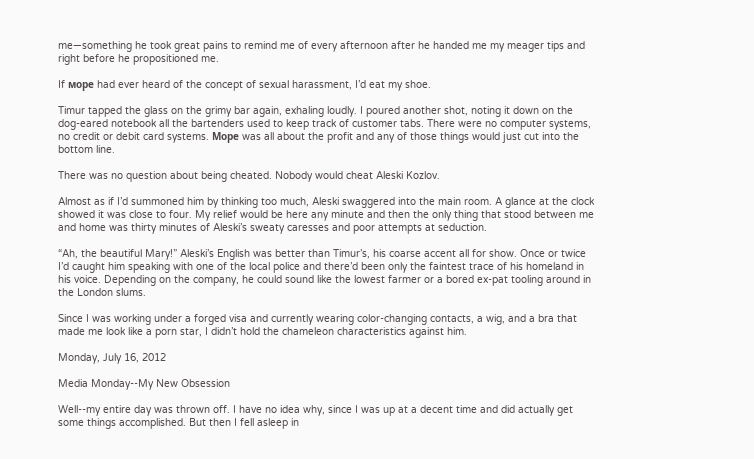me—something he took great pains to remind me of every afternoon after he handed me my meager tips and right before he propositioned me.

If море had ever heard of the concept of sexual harassment, I’d eat my shoe.

Timur tapped the glass on the grimy bar again, exhaling loudly. I poured another shot, noting it down on the dog-eared notebook all the bartenders used to keep track of customer tabs. There were no computer systems, no credit or debit card systems. Море was all about the profit and any of those things would just cut into the bottom line.

There was no question about being cheated. Nobody would cheat Aleski Kozlov.

Almost as if I’d summoned him by thinking too much, Aleski swaggered into the main room. A glance at the clock showed it was close to four. My relief would be here any minute and then the only thing that stood between me and home was thirty minutes of Aleski’s sweaty caresses and poor attempts at seduction.

“Ah, the beautiful Mary!” Aleski’s English was better than Timur’s, his coarse accent all for show. Once or twice I’d caught him speaking with one of the local police and there’d been only the faintest trace of his homeland in his voice. Depending on the company, he could sound like the lowest farmer or a bored ex-pat tooling around in the London slums.

Since I was working under a forged visa and currently wearing color-changing contacts, a wig, and a bra that made me look like a porn star, I didn’t hold the chameleon characteristics against him.

Monday, July 16, 2012

Media Monday--My New Obsession

Well--my entire day was thrown off. I have no idea why, since I was up at a decent time and did actually get some things accomplished. But then I fell asleep in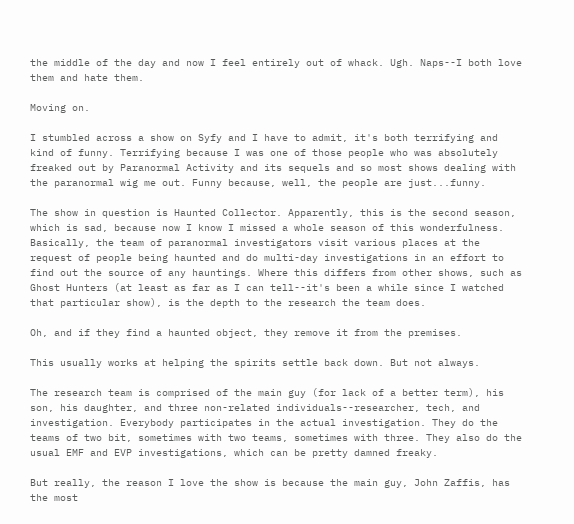the middle of the day and now I feel entirely out of whack. Ugh. Naps--I both love them and hate them.

Moving on.

I stumbled across a show on Syfy and I have to admit, it's both terrifying and kind of funny. Terrifying because I was one of those people who was absolutely freaked out by Paranormal Activity and its sequels and so most shows dealing with the paranormal wig me out. Funny because, well, the people are just...funny.

The show in question is Haunted Collector. Apparently, this is the second season, which is sad, because now I know I missed a whole season of this wonderfulness. Basically, the team of paranormal investigators visit various places at the request of people being haunted and do multi-day investigations in an effort to find out the source of any hauntings. Where this differs from other shows, such as Ghost Hunters (at least as far as I can tell--it's been a while since I watched that particular show), is the depth to the research the team does.

Oh, and if they find a haunted object, they remove it from the premises.

This usually works at helping the spirits settle back down. But not always.

The research team is comprised of the main guy (for lack of a better term), his son, his daughter, and three non-related individuals--researcher, tech, and investigation. Everybody participates in the actual investigation. They do the teams of two bit, sometimes with two teams, sometimes with three. They also do the usual EMF and EVP investigations, which can be pretty damned freaky.

But really, the reason I love the show is because the main guy, John Zaffis, has the most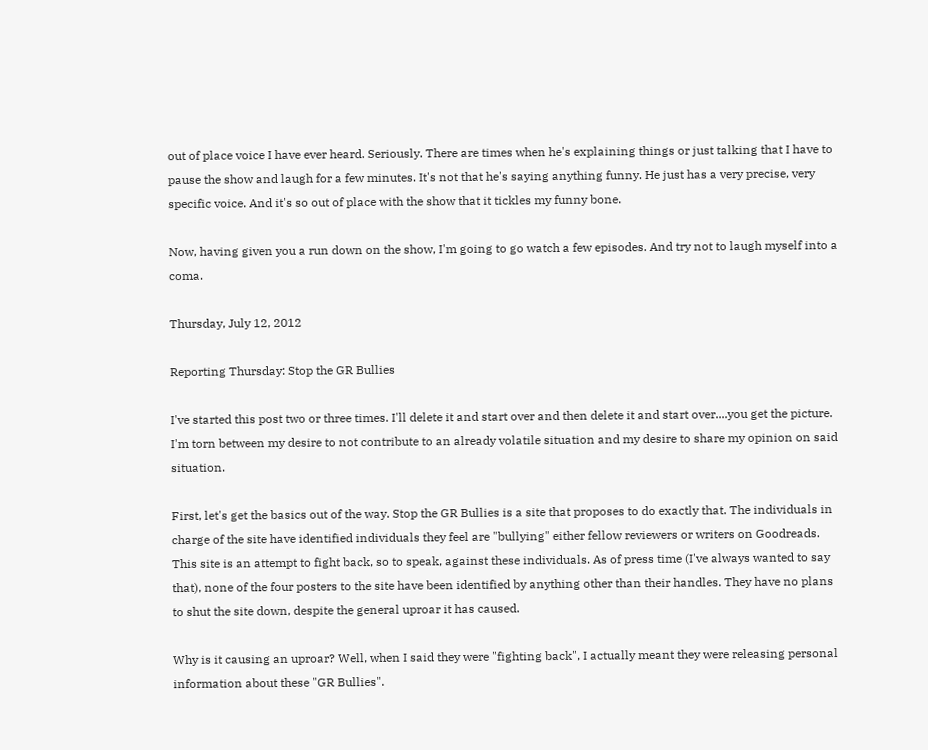out of place voice I have ever heard. Seriously. There are times when he's explaining things or just talking that I have to pause the show and laugh for a few minutes. It's not that he's saying anything funny. He just has a very precise, very specific voice. And it's so out of place with the show that it tickles my funny bone.

Now, having given you a run down on the show, I'm going to go watch a few episodes. And try not to laugh myself into a coma.

Thursday, July 12, 2012

Reporting Thursday: Stop the GR Bullies

I've started this post two or three times. I'll delete it and start over and then delete it and start over....you get the picture. I'm torn between my desire to not contribute to an already volatile situation and my desire to share my opinion on said situation.

First, let's get the basics out of the way. Stop the GR Bullies is a site that proposes to do exactly that. The individuals in charge of the site have identified individuals they feel are "bullying" either fellow reviewers or writers on Goodreads. This site is an attempt to fight back, so to speak, against these individuals. As of press time (I've always wanted to say that), none of the four posters to the site have been identified by anything other than their handles. They have no plans to shut the site down, despite the general uproar it has caused.

Why is it causing an uproar? Well, when I said they were "fighting back", I actually meant they were releasing personal information about these "GR Bullies".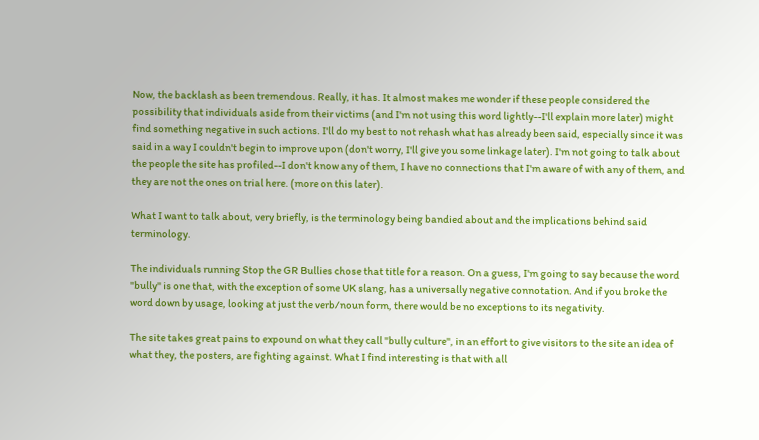Now, the backlash as been tremendous. Really, it has. It almost makes me wonder if these people considered the possibility that individuals aside from their victims (and I'm not using this word lightly--I'll explain more later) might find something negative in such actions. I'll do my best to not rehash what has already been said, especially since it was said in a way I couldn't begin to improve upon (don't worry, I'll give you some linkage later). I'm not going to talk about the people the site has profiled--I don't know any of them, I have no connections that I'm aware of with any of them, and they are not the ones on trial here. (more on this later).

What I want to talk about, very briefly, is the terminology being bandied about and the implications behind said terminology.

The individuals running Stop the GR Bullies chose that title for a reason. On a guess, I'm going to say because the word "bully" is one that, with the exception of some UK slang, has a universally negative connotation. And if you broke the word down by usage, looking at just the verb/noun form, there would be no exceptions to its negativity.

The site takes great pains to expound on what they call "bully culture", in an effort to give visitors to the site an idea of what they, the posters, are fighting against. What I find interesting is that with all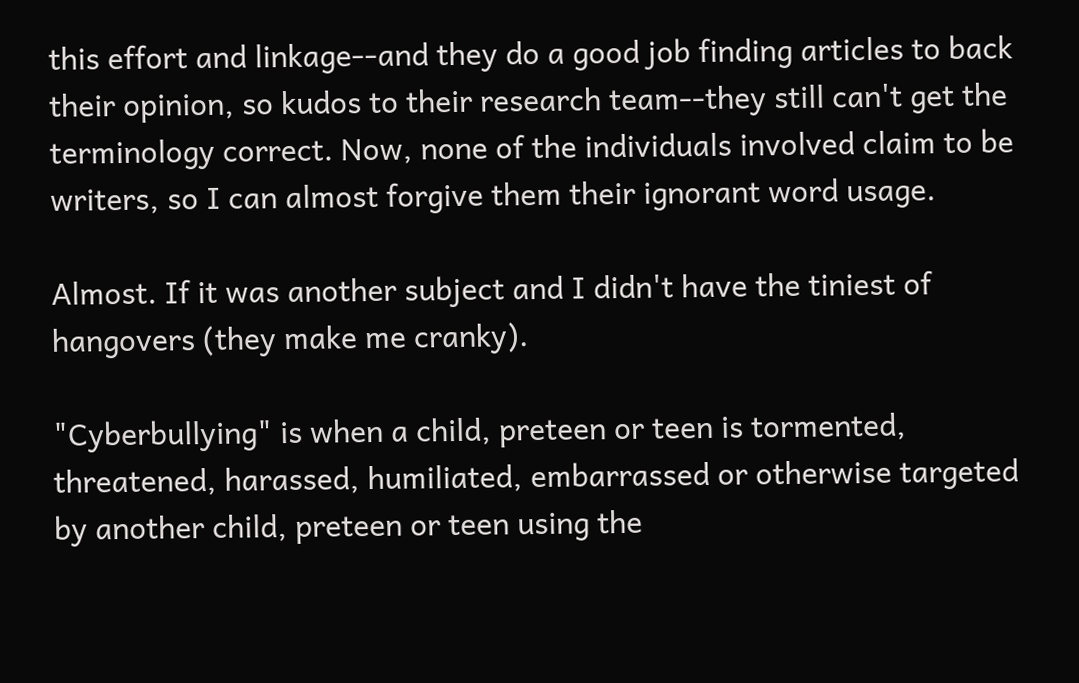this effort and linkage--and they do a good job finding articles to back their opinion, so kudos to their research team--they still can't get the terminology correct. Now, none of the individuals involved claim to be writers, so I can almost forgive them their ignorant word usage.

Almost. If it was another subject and I didn't have the tiniest of hangovers (they make me cranky).

"Cyberbullying" is when a child, preteen or teen is tormented, threatened, harassed, humiliated, embarrassed or otherwise targeted by another child, preteen or teen using the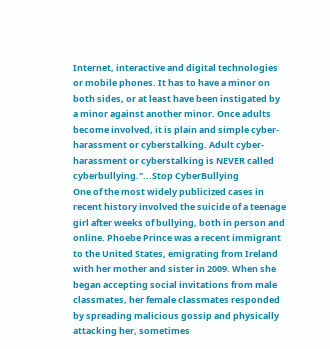Internet, interactive and digital technologies or mobile phones. It has to have a minor on both sides, or at least have been instigated by a minor against another minor. Once adults become involved, it is plain and simple cyber-harassment or cyberstalking. Adult cyber-harassment or cyberstalking is NEVER called cyberbullying."...Stop CyberBullying
One of the most widely publicized cases in recent history involved the suicide of a teenage girl after weeks of bullying, both in person and online. Phoebe Prince was a recent immigrant to the United States, emigrating from Ireland with her mother and sister in 2009. When she began accepting social invitations from male classmates, her female classmates responded by spreading malicious gossip and physically attacking her, sometimes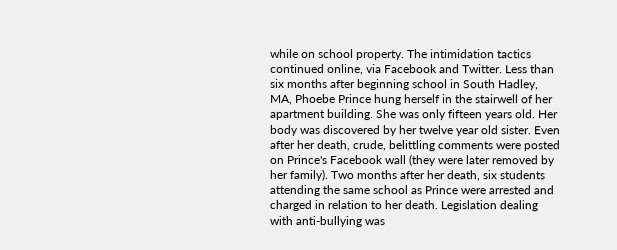while on school property. The intimidation tactics continued online, via Facebook and Twitter. Less than six months after beginning school in South Hadley, MA, Phoebe Prince hung herself in the stairwell of her apartment building. She was only fifteen years old. Her body was discovered by her twelve year old sister. Even after her death, crude, belittling comments were posted on Prince's Facebook wall (they were later removed by her family). Two months after her death, six students attending the same school as Prince were arrested and charged in relation to her death. Legislation dealing with anti-bullying was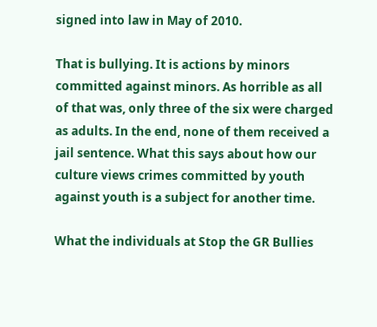signed into law in May of 2010.

That is bullying. It is actions by minors committed against minors. As horrible as all of that was, only three of the six were charged as adults. In the end, none of them received a jail sentence. What this says about how our culture views crimes committed by youth against youth is a subject for another time.

What the individuals at Stop the GR Bullies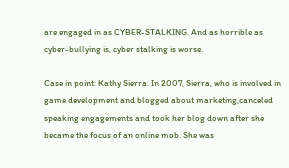are engaged in as CYBER-STALKING. And as horrible as cyber-bullying is, cyber stalking is worse.

Case in point: Kathy Sierra. In 2007, Sierra, who is involved in game development and blogged about marketing,canceled speaking engagements and took her blog down after she became the focus of an online mob. She was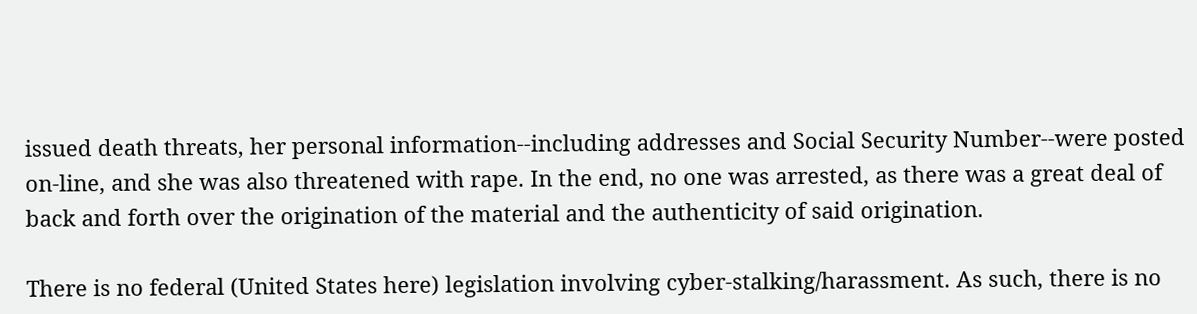issued death threats, her personal information--including addresses and Social Security Number--were posted on-line, and she was also threatened with rape. In the end, no one was arrested, as there was a great deal of back and forth over the origination of the material and the authenticity of said origination.

There is no federal (United States here) legislation involving cyber-stalking/harassment. As such, there is no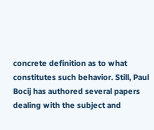concrete definition as to what constitutes such behavior. Still, Paul Bocij has authored several papers dealing with the subject and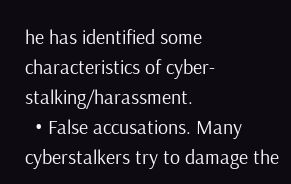he has identified some characteristics of cyber-stalking/harassment.
  • False accusations. Many cyberstalkers try to damage the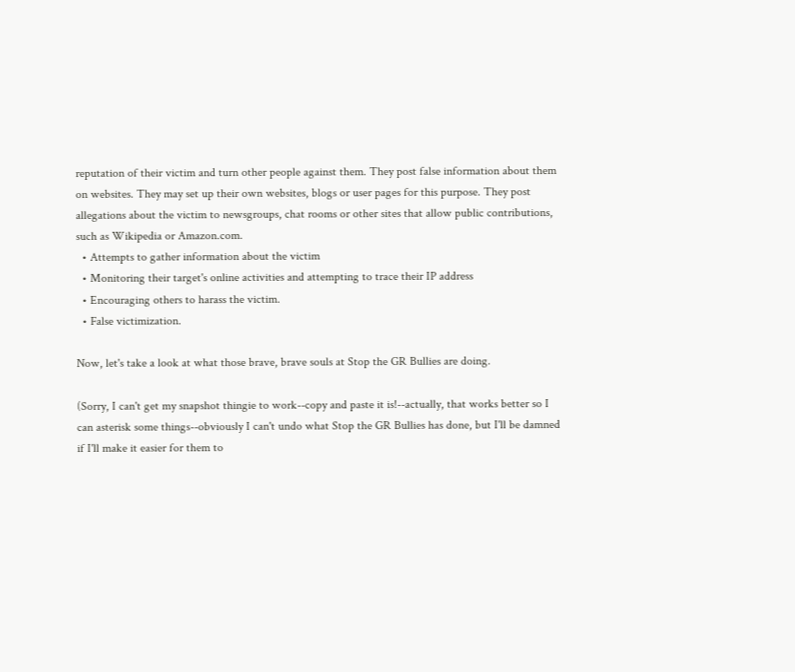reputation of their victim and turn other people against them. They post false information about them on websites. They may set up their own websites, blogs or user pages for this purpose. They post allegations about the victim to newsgroups, chat rooms or other sites that allow public contributions, such as Wikipedia or Amazon.com.
  • Attempts to gather information about the victim
  • Monitoring their target's online activities and attempting to trace their IP address
  • Encouraging others to harass the victim.
  • False victimization.

Now, let's take a look at what those brave, brave souls at Stop the GR Bullies are doing.

(Sorry, I can't get my snapshot thingie to work--copy and paste it is!--actually, that works better so I can asterisk some things--obviously I can't undo what Stop the GR Bullies has done, but I'll be damned if I'll make it easier for them to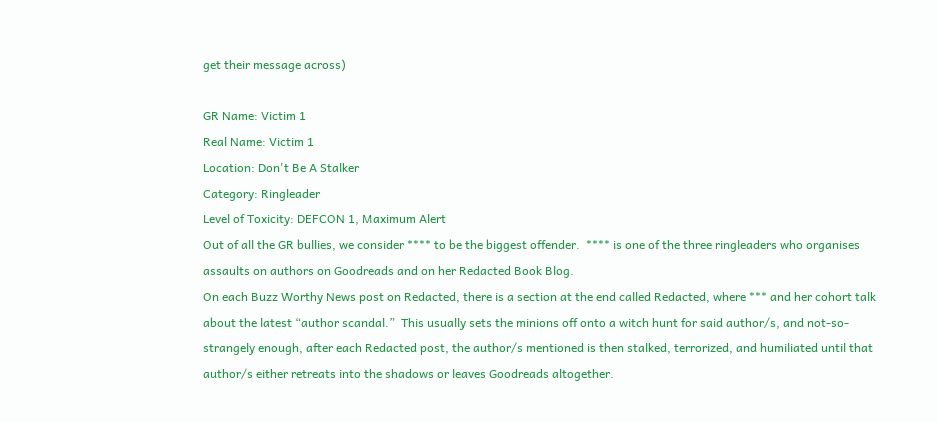get their message across)

GR Name: Victim 1
Real Name: Victim 1
Location: Don't Be A Stalker
Category: Ringleader
Level of Toxicity: DEFCON 1, Maximum Alert
Out of all the GR bullies, we consider **** to be the biggest offender.  **** is one of the three ringleaders who organises assaults on authors on Goodreads and on her Redacted Book Blog.
On each Buzz Worthy News post on Redacted, there is a section at the end called Redacted, where *** and her cohort talk about the latest “author scandal.”  This usually sets the minions off onto a witch hunt for said author/s, and not-so-strangely enough, after each Redacted post, the author/s mentioned is then stalked, terrorized, and humiliated until that author/s either retreats into the shadows or leaves Goodreads altogether.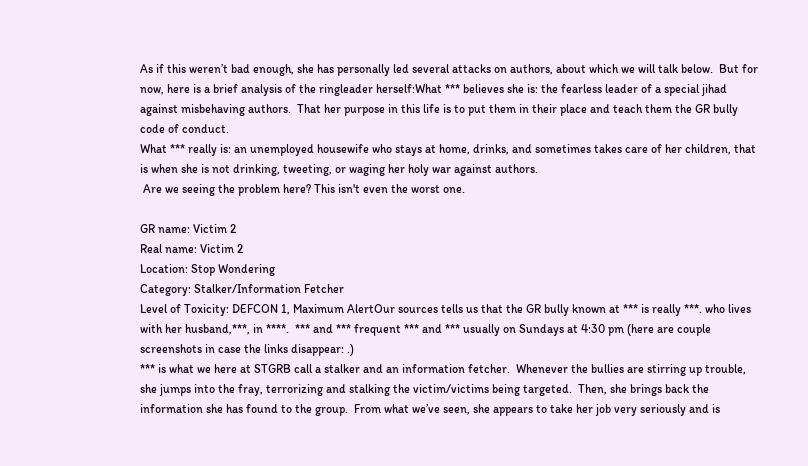As if this weren’t bad enough, she has personally led several attacks on authors, about which we will talk below.  But for now, here is a brief analysis of the ringleader herself:What *** believes she is: the fearless leader of a special jihad against misbehaving authors.  That her purpose in this life is to put them in their place and teach them the GR bully code of conduct.
What *** really is: an unemployed housewife who stays at home, drinks, and sometimes takes care of her children, that is when she is not drinking, tweeting, or waging her holy war against authors.
 Are we seeing the problem here? This isn't even the worst one.

GR name: Victim 2
Real name: Victim 2
Location: Stop Wondering
Category: Stalker/Information Fetcher
Level of Toxicity: DEFCON 1, Maximum AlertOur sources tells us that the GR bully known at *** is really ***. who lives with her husband,***, in ****.  *** and *** frequent *** and *** usually on Sundays at 4:30 pm (here are couple screenshots in case the links disappear: .)
*** is what we here at STGRB call a stalker and an information fetcher.  Whenever the bullies are stirring up trouble, she jumps into the fray, terrorizing and stalking the victim/victims being targeted.  Then, she brings back the information she has found to the group.  From what we’ve seen, she appears to take her job very seriously and is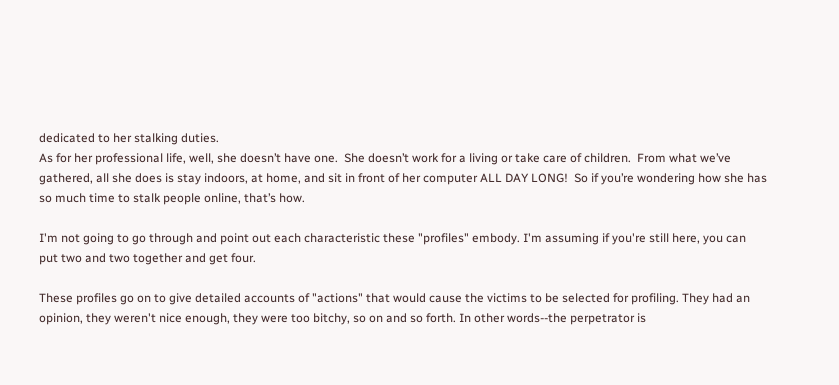dedicated to her stalking duties.
As for her professional life, well, she doesn’t have one.  She doesn’t work for a living or take care of children.  From what we’ve gathered, all she does is stay indoors, at home, and sit in front of her computer ALL DAY LONG!  So if you’re wondering how she has so much time to stalk people online, that’s how.

I'm not going to go through and point out each characteristic these "profiles" embody. I'm assuming if you're still here, you can put two and two together and get four.

These profiles go on to give detailed accounts of "actions" that would cause the victims to be selected for profiling. They had an opinion, they weren't nice enough, they were too bitchy, so on and so forth. In other words--the perpetrator is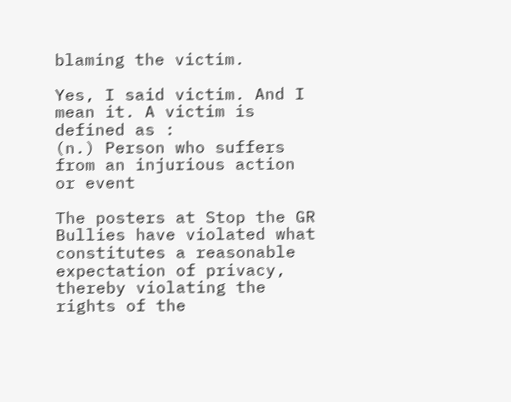blaming the victim.

Yes, I said victim. And I mean it. A victim is defined as :
(n.) Person who suffers from an injurious action or event

The posters at Stop the GR Bullies have violated what constitutes a reasonable expectation of privacy, thereby violating the rights of the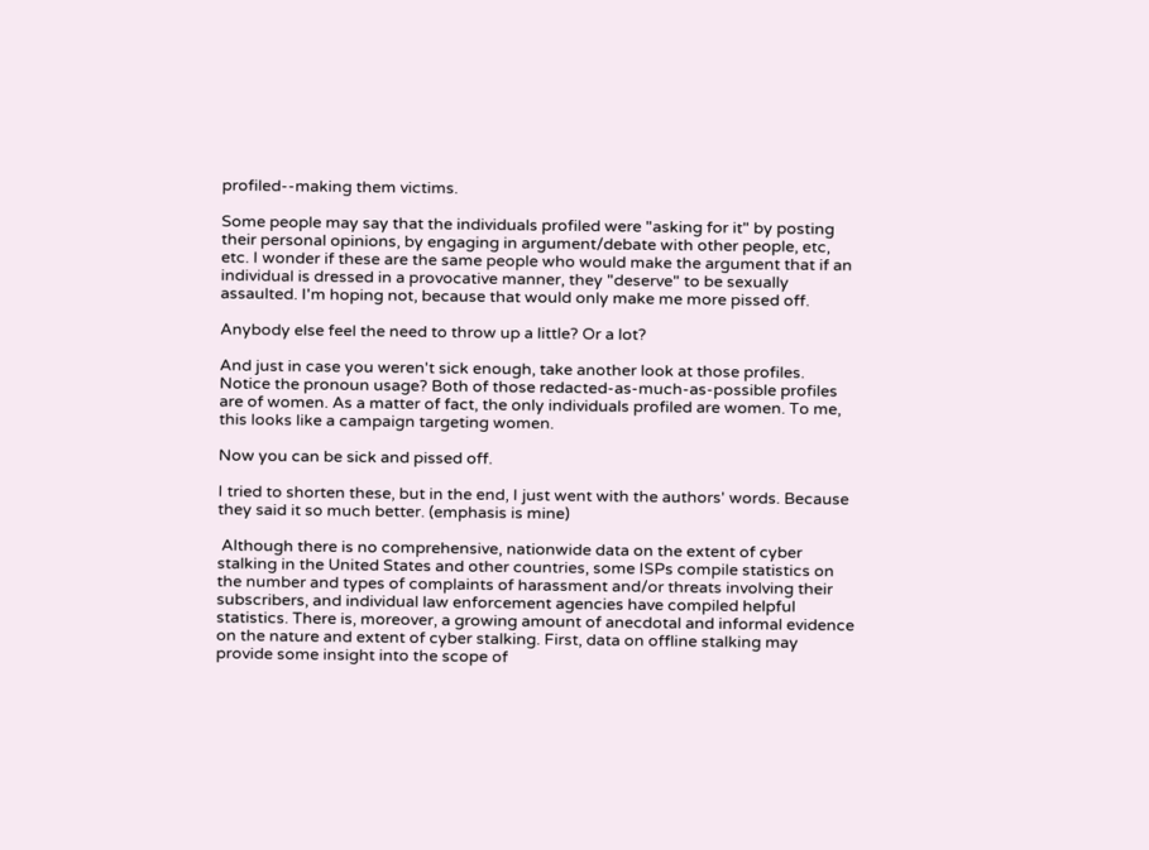profiled--making them victims.

Some people may say that the individuals profiled were "asking for it" by posting their personal opinions, by engaging in argument/debate with other people, etc, etc. I wonder if these are the same people who would make the argument that if an individual is dressed in a provocative manner, they "deserve" to be sexually assaulted. I'm hoping not, because that would only make me more pissed off.

Anybody else feel the need to throw up a little? Or a lot?

And just in case you weren't sick enough, take another look at those profiles. Notice the pronoun usage? Both of those redacted-as-much-as-possible profiles are of women. As a matter of fact, the only individuals profiled are women. To me, this looks like a campaign targeting women.

Now you can be sick and pissed off.

I tried to shorten these, but in the end, I just went with the authors' words. Because they said it so much better. (emphasis is mine)

 Although there is no comprehensive, nationwide data on the extent of cyber stalking in the United States and other countries, some ISPs compile statistics on the number and types of complaints of harassment and/or threats involving their subscribers, and individual law enforcement agencies have compiled helpful statistics. There is, moreover, a growing amount of anecdotal and informal evidence on the nature and extent of cyber stalking. First, data on offline stalking may provide some insight into the scope of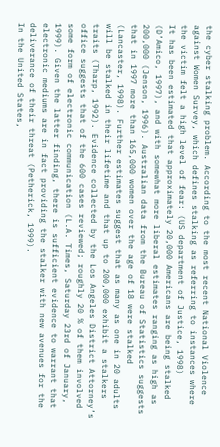the cyber stalking problem. According to the most recent National Violence against Women Survey, which defines stalking as referring to instances where the victim felt a high level of fear: (US department of Justice, 1998)
It has been estimated that approximately 20,000 Americans are being stalked (D’Amico, 1997), and with somewhat more liberal estimates ranging as high as 200,000 (Jenson, 1996). Australian data from the Bureau of Statistics suggests that in 1997 more than 165,000 women over the age of 18 were stalked (Lancaster, 1998). Further estimates suggest that as many as one in 20 adults will be stalked in their lifetime and that up to 200,000 exhibit a stalkers traits (Tharp, 1992). Evidence collected by the Los Angeles District Attorney’s office suggests that of the 600 cases reviewed; roughly 20 % of them involved some form of electronic communication (L.A. Times, Saturday 23rd of January, 1999). Given the latter finding, there is sufficient evidence to warrant that electronic mediums are in fact providing the stalker with new avenues for the deliverance of their threat (Petherick, 1999).
In the United States,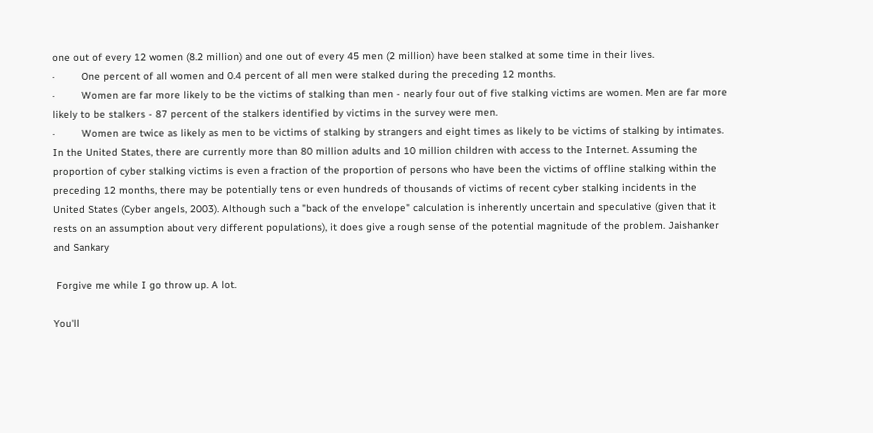one out of every 12 women (8.2 million) and one out of every 45 men (2 million) have been stalked at some time in their lives.
·         One percent of all women and 0.4 percent of all men were stalked during the preceding 12 months.
·         Women are far more likely to be the victims of stalking than men - nearly four out of five stalking victims are women. Men are far more likely to be stalkers - 87 percent of the stalkers identified by victims in the survey were men.
·         Women are twice as likely as men to be victims of stalking by strangers and eight times as likely to be victims of stalking by intimates.
In the United States, there are currently more than 80 million adults and 10 million children with access to the Internet. Assuming the proportion of cyber stalking victims is even a fraction of the proportion of persons who have been the victims of offline stalking within the preceding 12 months, there may be potentially tens or even hundreds of thousands of victims of recent cyber stalking incidents in the United States (Cyber angels, 2003). Although such a "back of the envelope" calculation is inherently uncertain and speculative (given that it rests on an assumption about very different populations), it does give a rough sense of the potential magnitude of the problem. Jaishanker and Sankary

 Forgive me while I go throw up. A lot.

You'll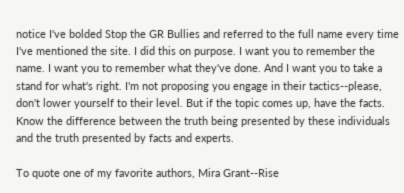notice I've bolded Stop the GR Bullies and referred to the full name every time I've mentioned the site. I did this on purpose. I want you to remember the name. I want you to remember what they've done. And I want you to take a stand for what's right. I'm not proposing you engage in their tactics--please, don't lower yourself to their level. But if the topic comes up, have the facts. Know the difference between the truth being presented by these individuals and the truth presented by facts and experts.

To quote one of my favorite authors, Mira Grant--Rise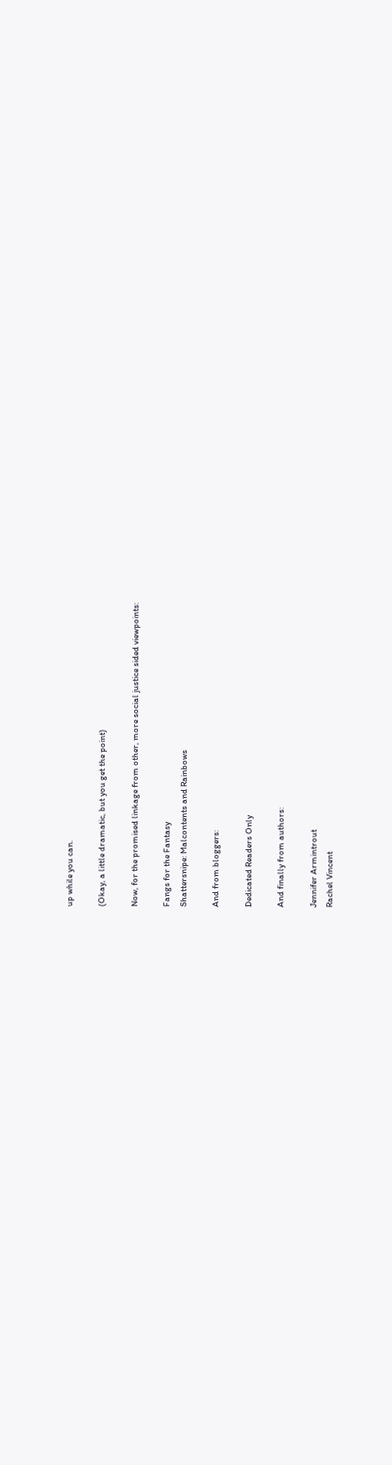up while you can.

(Okay, a little dramatic, but you get the point)

Now, for the promised linkage from other, more social justice sided viewpoints:

Fangs for the Fantasy
Shattersnipe: Malcontents and Rainbows

And from bloggers:

Dedicated Readers Only

And finally from authors:

Jennifer Armintrout
Rachel Vincent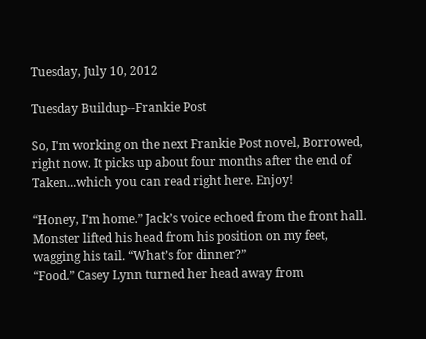Tuesday, July 10, 2012

Tuesday Buildup--Frankie Post

So, I'm working on the next Frankie Post novel, Borrowed, right now. It picks up about four months after the end of Taken...which you can read right here. Enjoy!

“Honey, I’m home.” Jack’s voice echoed from the front hall. Monster lifted his head from his position on my feet, wagging his tail. “What’s for dinner?”
“Food.” Casey Lynn turned her head away from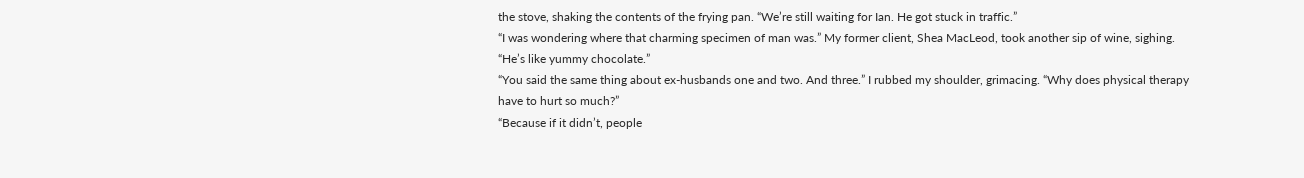the stove, shaking the contents of the frying pan. “We’re still waiting for Ian. He got stuck in traffic.”
“I was wondering where that charming specimen of man was.” My former client, Shea MacLeod, took another sip of wine, sighing. “He’s like yummy chocolate.”
“You said the same thing about ex-husbands one and two. And three.” I rubbed my shoulder, grimacing. “Why does physical therapy have to hurt so much?”
“Because if it didn’t, people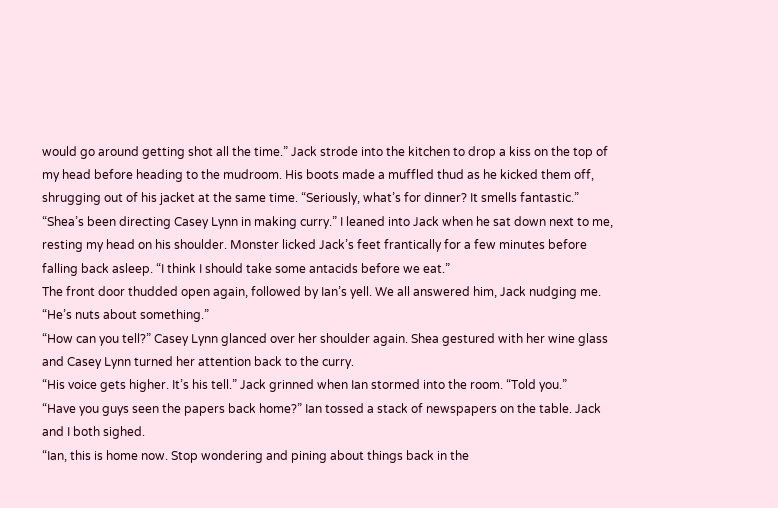would go around getting shot all the time.” Jack strode into the kitchen to drop a kiss on the top of my head before heading to the mudroom. His boots made a muffled thud as he kicked them off, shrugging out of his jacket at the same time. “Seriously, what’s for dinner? It smells fantastic.”
“Shea’s been directing Casey Lynn in making curry.” I leaned into Jack when he sat down next to me, resting my head on his shoulder. Monster licked Jack’s feet frantically for a few minutes before falling back asleep. “I think I should take some antacids before we eat.”
The front door thudded open again, followed by Ian’s yell. We all answered him, Jack nudging me. “He’s nuts about something.”
“How can you tell?” Casey Lynn glanced over her shoulder again. Shea gestured with her wine glass and Casey Lynn turned her attention back to the curry.
“His voice gets higher. It’s his tell.” Jack grinned when Ian stormed into the room. “Told you.”
“Have you guys seen the papers back home?” Ian tossed a stack of newspapers on the table. Jack and I both sighed.
“Ian, this is home now. Stop wondering and pining about things back in the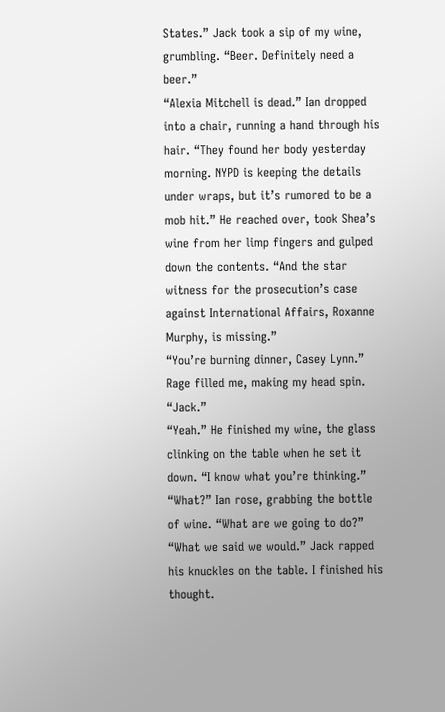States.” Jack took a sip of my wine, grumbling. “Beer. Definitely need a beer.”
“Alexia Mitchell is dead.” Ian dropped into a chair, running a hand through his hair. “They found her body yesterday morning. NYPD is keeping the details under wraps, but it’s rumored to be a mob hit.” He reached over, took Shea’s wine from her limp fingers and gulped down the contents. “And the star witness for the prosecution’s case against International Affairs, Roxanne Murphy, is missing.”
“You’re burning dinner, Casey Lynn.” Rage filled me, making my head spin. “Jack.”
“Yeah.” He finished my wine, the glass clinking on the table when he set it down. “I know what you’re thinking.”
“What?” Ian rose, grabbing the bottle of wine. “What are we going to do?”
“What we said we would.” Jack rapped his knuckles on the table. I finished his thought.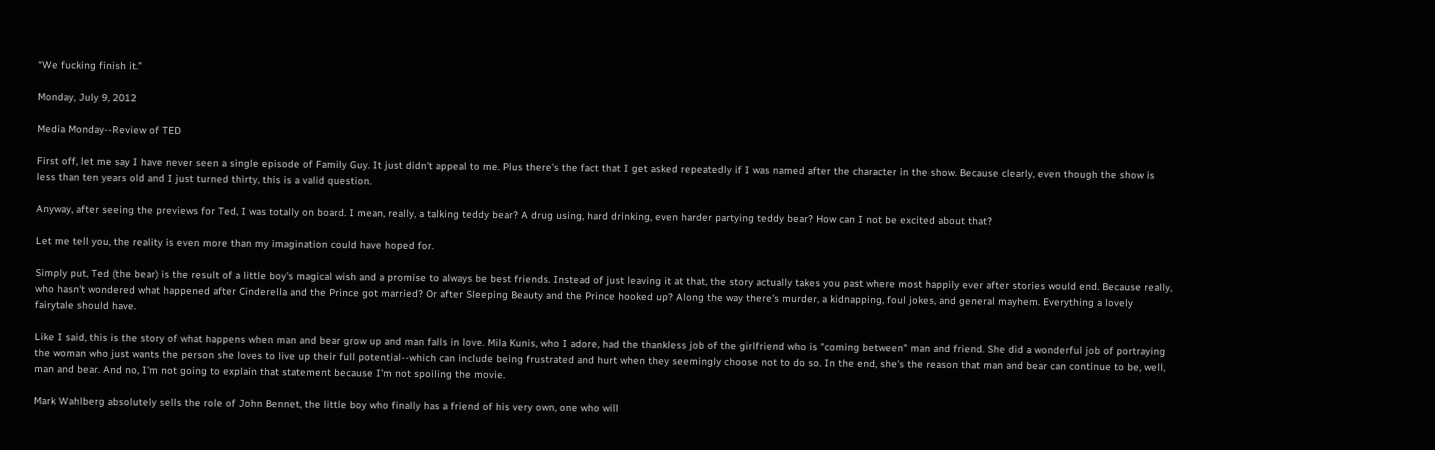“We fucking finish it.”

Monday, July 9, 2012

Media Monday--Review of TED

First off, let me say I have never seen a single episode of Family Guy. It just didn't appeal to me. Plus there's the fact that I get asked repeatedly if I was named after the character in the show. Because clearly, even though the show is less than ten years old and I just turned thirty, this is a valid question.

Anyway, after seeing the previews for Ted, I was totally on board. I mean, really, a talking teddy bear? A drug using, hard drinking, even harder partying teddy bear? How can I not be excited about that?

Let me tell you, the reality is even more than my imagination could have hoped for.

Simply put, Ted (the bear) is the result of a little boy's magical wish and a promise to always be best friends. Instead of just leaving it at that, the story actually takes you past where most happily ever after stories would end. Because really, who hasn't wondered what happened after Cinderella and the Prince got married? Or after Sleeping Beauty and the Prince hooked up? Along the way there's murder, a kidnapping, foul jokes, and general mayhem. Everything a lovely fairytale should have.

Like I said, this is the story of what happens when man and bear grow up and man falls in love. Mila Kunis, who I adore, had the thankless job of the girlfriend who is "coming between" man and friend. She did a wonderful job of portraying the woman who just wants the person she loves to live up their full potential--which can include being frustrated and hurt when they seemingly choose not to do so. In the end, she's the reason that man and bear can continue to be, well, man and bear. And no, I'm not going to explain that statement because I'm not spoiling the movie.

Mark Wahlberg absolutely sells the role of John Bennet, the little boy who finally has a friend of his very own, one who will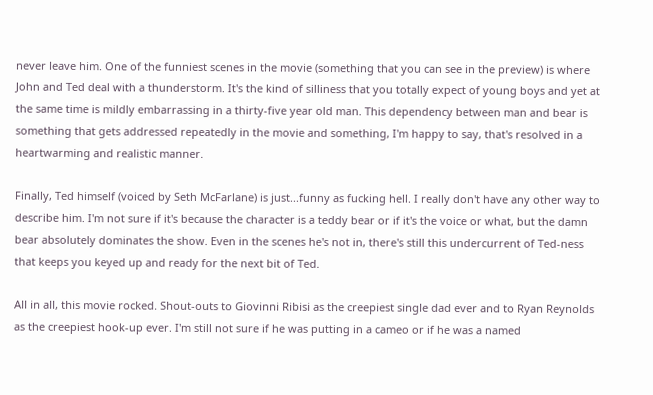never leave him. One of the funniest scenes in the movie (something that you can see in the preview) is where John and Ted deal with a thunderstorm. It's the kind of silliness that you totally expect of young boys and yet at the same time is mildly embarrassing in a thirty-five year old man. This dependency between man and bear is something that gets addressed repeatedly in the movie and something, I'm happy to say, that's resolved in a heartwarming and realistic manner.

Finally, Ted himself (voiced by Seth McFarlane) is just...funny as fucking hell. I really don't have any other way to describe him. I'm not sure if it's because the character is a teddy bear or if it's the voice or what, but the damn bear absolutely dominates the show. Even in the scenes he's not in, there's still this undercurrent of Ted-ness that keeps you keyed up and ready for the next bit of Ted.

All in all, this movie rocked. Shout-outs to Giovinni Ribisi as the creepiest single dad ever and to Ryan Reynolds as the creepiest hook-up ever. I'm still not sure if he was putting in a cameo or if he was a named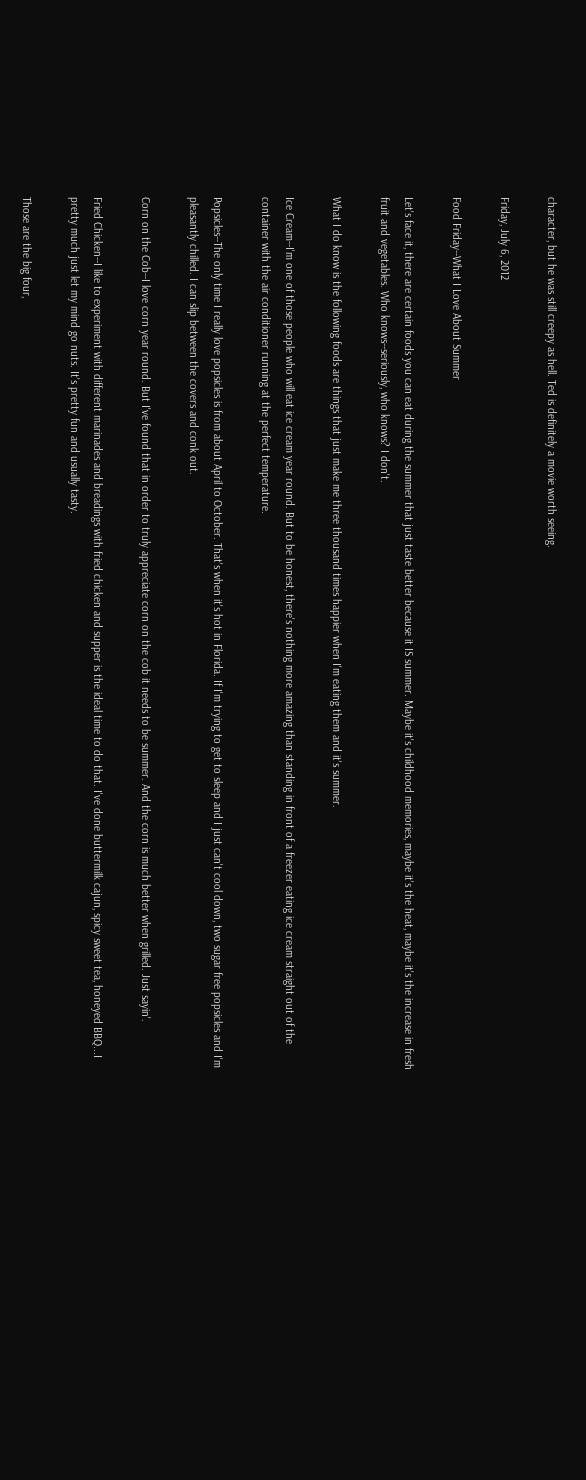character, but he was still creepy as hell. Ted is definitely a movie worth seeing.

Friday, July 6, 2012

Food Friday--What I Love About Summer

Let's face it, there are certain foods you can eat during the summer that just taste better because it IS summer. Maybe it's childhood memories, maybe it's the heat, maybe it's the increase in fresh fruit and vegetables. Who knows--seriously, who knows? I don't.

What I do know is the following foods are things that just make me three thousand times happier when I'm eating them and it's summer.

Ice Cream--I'm one of those people who will eat ice cream year round. But to be honest, there's nothing more amazing than standing in front of a freezer eating ice cream straight out of the container with the air conditioner running at the perfect temperature.

Popsicles--The only time I really love popsicles is from about April to October. That's when it's hot in Florida. If I'm trying to get to sleep and I just can't cool down, two sugar free popsicles and I'm pleasantly chilled. I can slip between the covers and conk out.

Corn on the Cob--I love corn year round. But I've found that in order to truly appreciate corn on the cob it needs to be summer. And the corn is much better when grilled. Just sayin'.

Fried Chicken--I like to experiment with different marinades and breadings with fried chicken and supper is the ideal time to do that. I've done buttermilk cajun, spicy sweet tea, honeyed BBQ...I pretty much just let my mind go nuts. It's pretty fun and usually tasty.

Those are the big four,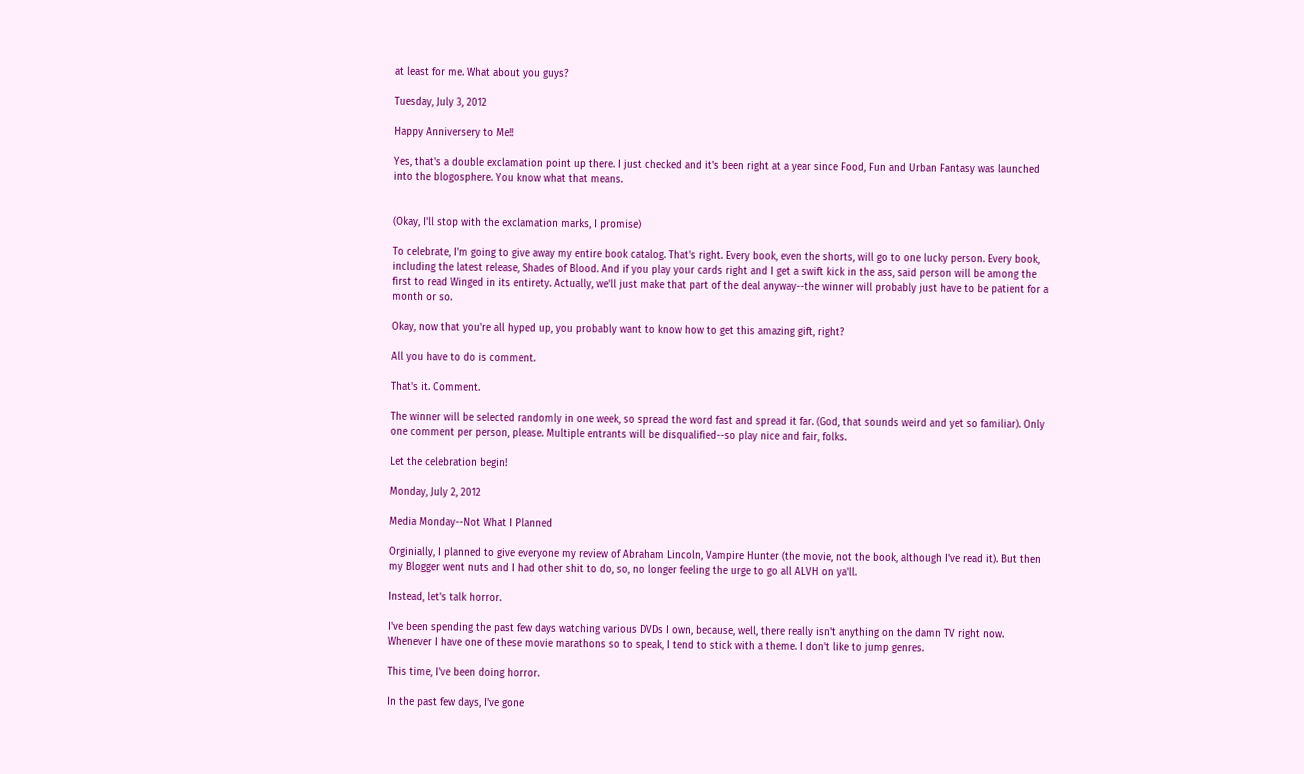at least for me. What about you guys?

Tuesday, July 3, 2012

Happy Anniversery to Me!!

Yes, that's a double exclamation point up there. I just checked and it's been right at a year since Food, Fun and Urban Fantasy was launched into the blogosphere. You know what that means.


(Okay, I'll stop with the exclamation marks, I promise)

To celebrate, I'm going to give away my entire book catalog. That's right. Every book, even the shorts, will go to one lucky person. Every book, including the latest release, Shades of Blood. And if you play your cards right and I get a swift kick in the ass, said person will be among the first to read Winged in its entirety. Actually, we'll just make that part of the deal anyway--the winner will probably just have to be patient for a month or so.

Okay, now that you're all hyped up, you probably want to know how to get this amazing gift, right?

All you have to do is comment.

That's it. Comment.

The winner will be selected randomly in one week, so spread the word fast and spread it far. (God, that sounds weird and yet so familiar). Only one comment per person, please. Multiple entrants will be disqualified--so play nice and fair, folks.

Let the celebration begin!

Monday, July 2, 2012

Media Monday--Not What I Planned

Orginially, I planned to give everyone my review of Abraham Lincoln, Vampire Hunter (the movie, not the book, although I've read it). But then my Blogger went nuts and I had other shit to do, so, no longer feeling the urge to go all ALVH on ya'll.

Instead, let's talk horror.

I've been spending the past few days watching various DVDs I own, because, well, there really isn't anything on the damn TV right now. Whenever I have one of these movie marathons so to speak, I tend to stick with a theme. I don't like to jump genres.

This time, I've been doing horror.

In the past few days, I've gone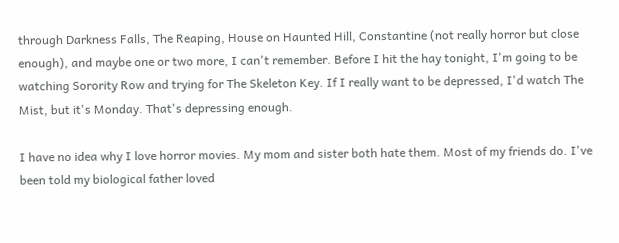through Darkness Falls, The Reaping, House on Haunted Hill, Constantine (not really horror but close enough), and maybe one or two more, I can't remember. Before I hit the hay tonight, I'm going to be watching Sorority Row and trying for The Skeleton Key. If I really want to be depressed, I'd watch The Mist, but it's Monday. That's depressing enough.

I have no idea why I love horror movies. My mom and sister both hate them. Most of my friends do. I've been told my biological father loved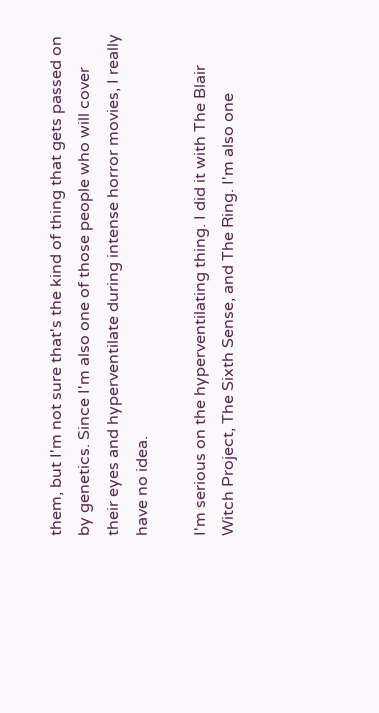them, but I'm not sure that's the kind of thing that gets passed on by genetics. Since I'm also one of those people who will cover their eyes and hyperventilate during intense horror movies, I really have no idea.

I'm serious on the hyperventilating thing. I did it with The Blair Witch Project, The Sixth Sense, and The Ring. I'm also one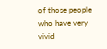of those people who have very vivid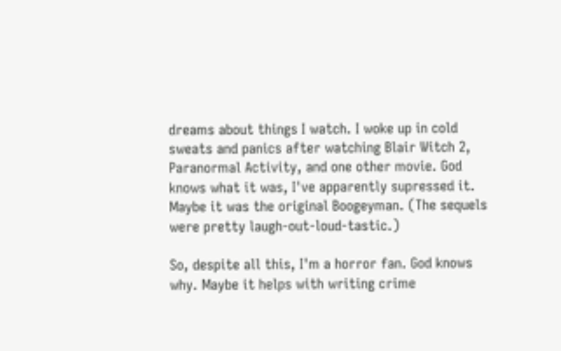dreams about things I watch. I woke up in cold sweats and panics after watching Blair Witch 2, Paranormal Activity, and one other movie. God knows what it was, I've apparently supressed it. Maybe it was the original Boogeyman. (The sequels were pretty laugh-out-loud-tastic.)

So, despite all this, I'm a horror fan. God knows why. Maybe it helps with writing crime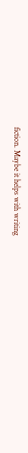fiction. Maybe it helps with writing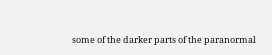some of the darker parts of the paranormal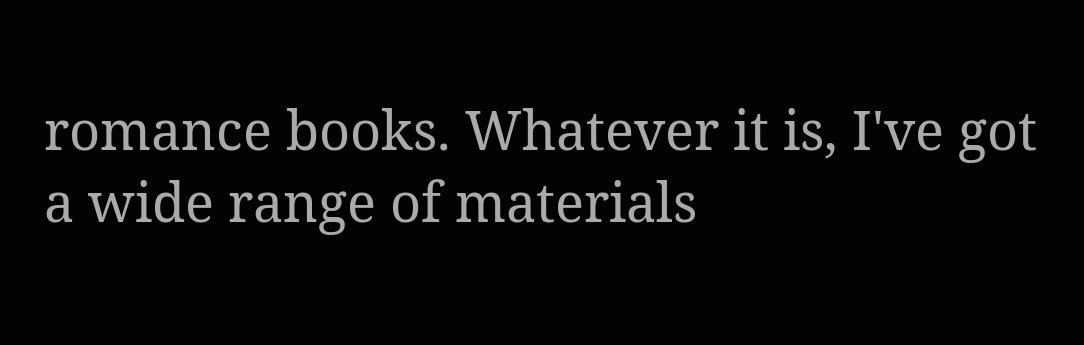romance books. Whatever it is, I've got a wide range of materials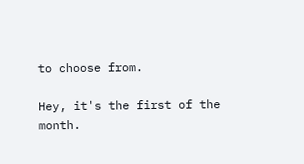to choose from.

Hey, it's the first of the month.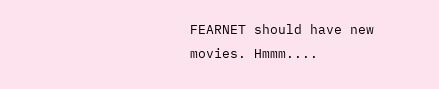FEARNET should have new movies. Hmmm....